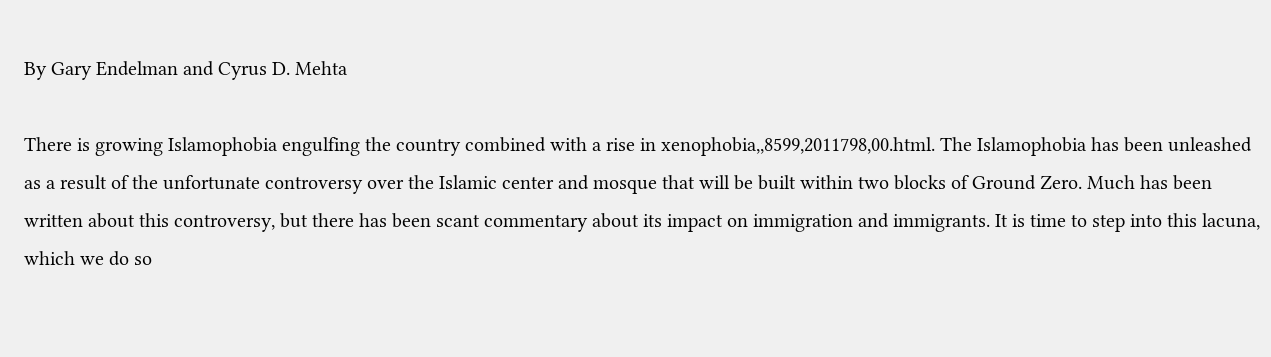By Gary Endelman and Cyrus D. Mehta

There is growing Islamophobia engulfing the country combined with a rise in xenophobia,,8599,2011798,00.html. The Islamophobia has been unleashed as a result of the unfortunate controversy over the Islamic center and mosque that will be built within two blocks of Ground Zero. Much has been written about this controversy, but there has been scant commentary about its impact on immigration and immigrants. It is time to step into this lacuna, which we do so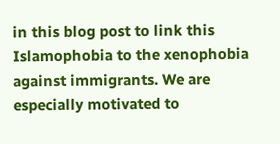in this blog post to link this Islamophobia to the xenophobia against immigrants. We are especially motivated to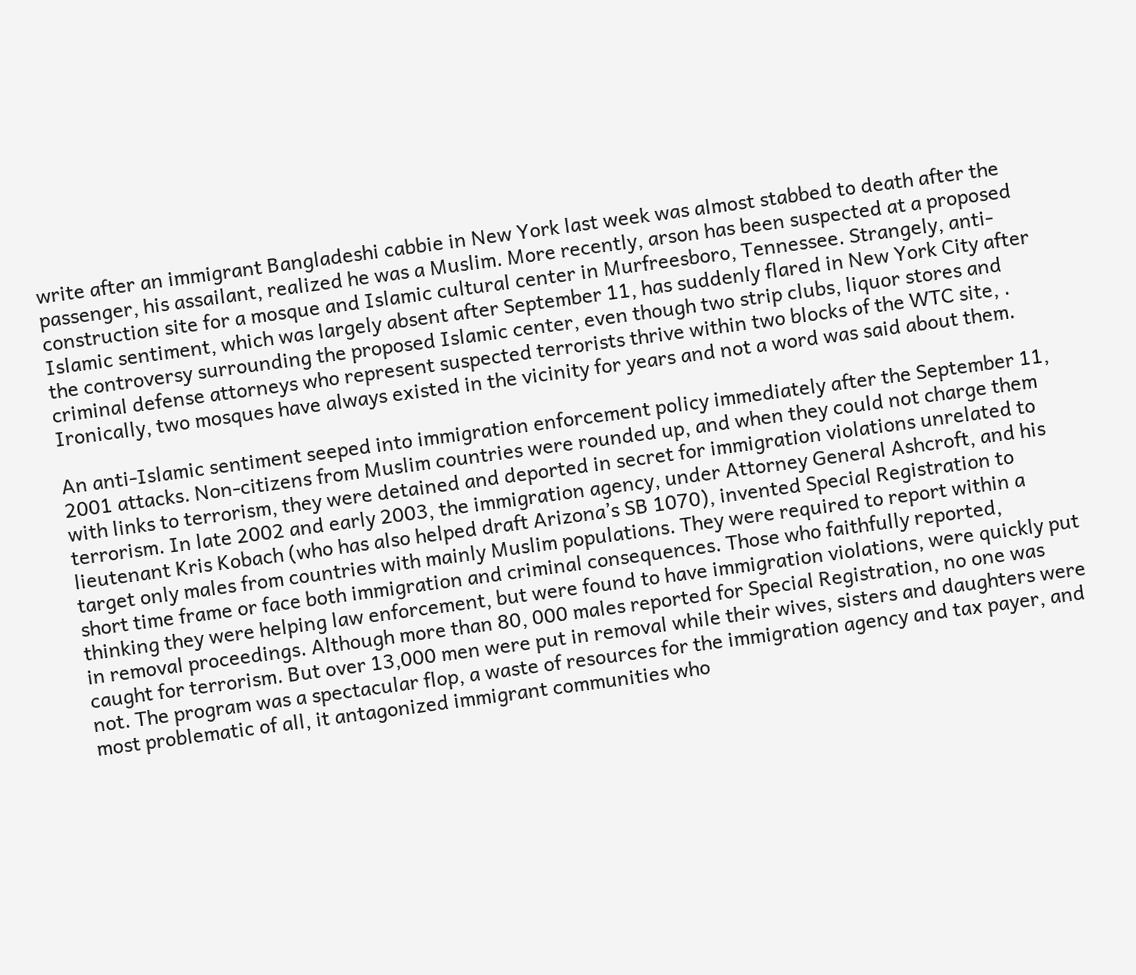write after an immigrant Bangladeshi cabbie in New York last week was almost stabbed to death after the passenger, his assailant, realized he was a Muslim. More recently, arson has been suspected at a proposed construction site for a mosque and Islamic cultural center in Murfreesboro, Tennessee. Strangely, anti-Islamic sentiment, which was largely absent after September 11, has suddenly flared in New York City after the controversy surrounding the proposed Islamic center, even though two strip clubs, liquor stores and criminal defense attorneys who represent suspected terrorists thrive within two blocks of the WTC site, . Ironically, two mosques have always existed in the vicinity for years and not a word was said about them.

An anti-Islamic sentiment seeped into immigration enforcement policy immediately after the September 11, 2001 attacks. Non-citizens from Muslim countries were rounded up, and when they could not charge them with links to terrorism, they were detained and deported in secret for immigration violations unrelated to terrorism. In late 2002 and early 2003, the immigration agency, under Attorney General Ashcroft, and his lieutenant Kris Kobach (who has also helped draft Arizona’s SB 1070), invented Special Registration to target only males from countries with mainly Muslim populations. They were required to report within a short time frame or face both immigration and criminal consequences. Those who faithfully reported, thinking they were helping law enforcement, but were found to have immigration violations, were quickly put in removal proceedings. Although more than 80, 000 males reported for Special Registration, no one was caught for terrorism. But over 13,000 men were put in removal while their wives, sisters and daughters were not. The program was a spectacular flop, a waste of resources for the immigration agency and tax payer, and most problematic of all, it antagonized immigrant communities who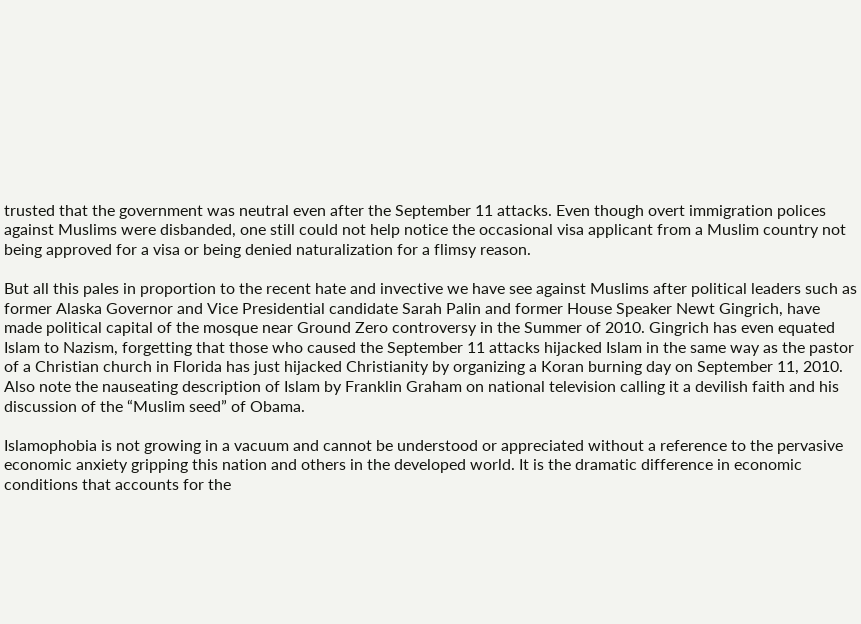trusted that the government was neutral even after the September 11 attacks. Even though overt immigration polices against Muslims were disbanded, one still could not help notice the occasional visa applicant from a Muslim country not being approved for a visa or being denied naturalization for a flimsy reason.

But all this pales in proportion to the recent hate and invective we have see against Muslims after political leaders such as former Alaska Governor and Vice Presidential candidate Sarah Palin and former House Speaker Newt Gingrich, have made political capital of the mosque near Ground Zero controversy in the Summer of 2010. Gingrich has even equated Islam to Nazism, forgetting that those who caused the September 11 attacks hijacked Islam in the same way as the pastor of a Christian church in Florida has just hijacked Christianity by organizing a Koran burning day on September 11, 2010. Also note the nauseating description of Islam by Franklin Graham on national television calling it a devilish faith and his discussion of the “Muslim seed” of Obama.

Islamophobia is not growing in a vacuum and cannot be understood or appreciated without a reference to the pervasive economic anxiety gripping this nation and others in the developed world. It is the dramatic difference in economic conditions that accounts for the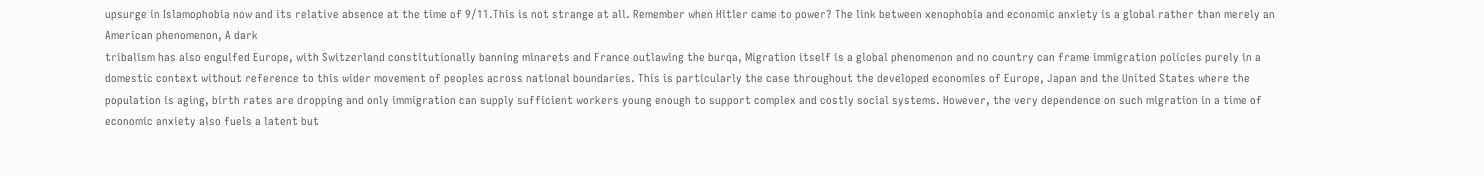upsurge in Islamophobia now and its relative absence at the time of 9/11.This is not strange at all. Remember when Hitler came to power? The link between xenophobia and economic anxiety is a global rather than merely an American phenomenon, A dark
tribalism has also engulfed Europe, with Switzerland constitutionally banning minarets and France outlawing the burqa, Migration itself is a global phenomenon and no country can frame immigration policies purely in a domestic context without reference to this wider movement of peoples across national boundaries. This is particularly the case throughout the developed economies of Europe, Japan and the United States where the population is aging, birth rates are dropping and only immigration can supply sufficient workers young enough to support complex and costly social systems. However, the very dependence on such migration in a time of economic anxiety also fuels a latent but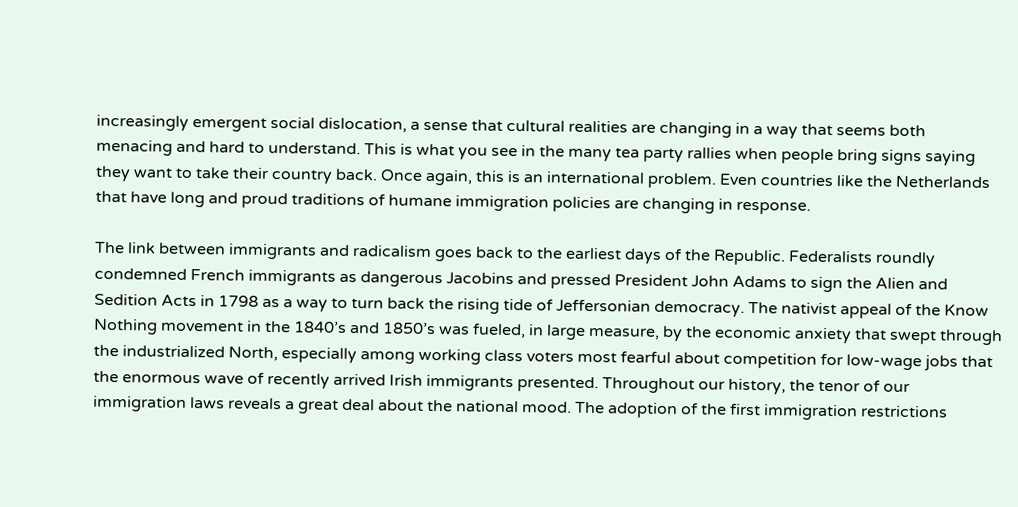increasingly emergent social dislocation, a sense that cultural realities are changing in a way that seems both menacing and hard to understand. This is what you see in the many tea party rallies when people bring signs saying they want to take their country back. Once again, this is an international problem. Even countries like the Netherlands that have long and proud traditions of humane immigration policies are changing in response.

The link between immigrants and radicalism goes back to the earliest days of the Republic. Federalists roundly condemned French immigrants as dangerous Jacobins and pressed President John Adams to sign the Alien and Sedition Acts in 1798 as a way to turn back the rising tide of Jeffersonian democracy. The nativist appeal of the Know Nothing movement in the 1840’s and 1850’s was fueled, in large measure, by the economic anxiety that swept through the industrialized North, especially among working class voters most fearful about competition for low-wage jobs that the enormous wave of recently arrived Irish immigrants presented. Throughout our history, the tenor of our immigration laws reveals a great deal about the national mood. The adoption of the first immigration restrictions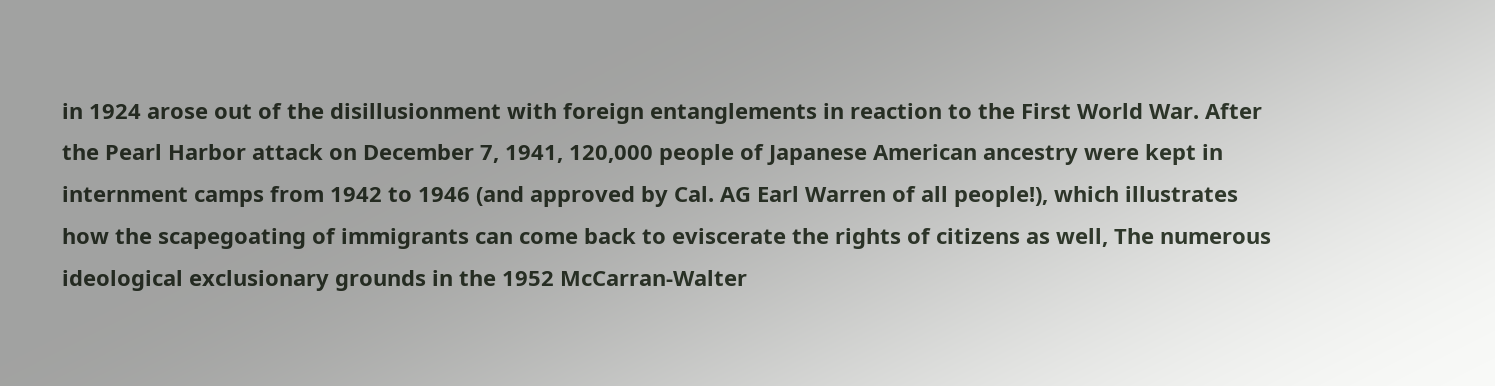in 1924 arose out of the disillusionment with foreign entanglements in reaction to the First World War. After the Pearl Harbor attack on December 7, 1941, 120,000 people of Japanese American ancestry were kept in internment camps from 1942 to 1946 (and approved by Cal. AG Earl Warren of all people!), which illustrates how the scapegoating of immigrants can come back to eviscerate the rights of citizens as well, The numerous ideological exclusionary grounds in the 1952 McCarran-Walter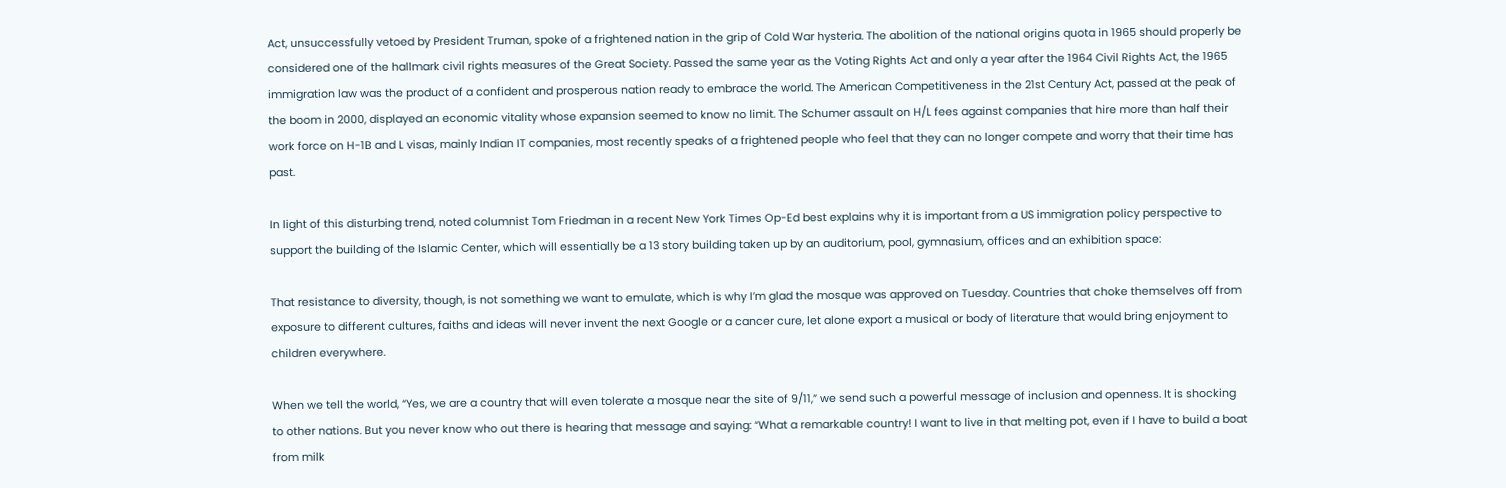Act, unsuccessfully vetoed by President Truman, spoke of a frightened nation in the grip of Cold War hysteria. The abolition of the national origins quota in 1965 should properly be considered one of the hallmark civil rights measures of the Great Society. Passed the same year as the Voting Rights Act and only a year after the 1964 Civil Rights Act, the 1965 immigration law was the product of a confident and prosperous nation ready to embrace the world. The American Competitiveness in the 21st Century Act, passed at the peak of the boom in 2000, displayed an economic vitality whose expansion seemed to know no limit. The Schumer assault on H/L fees against companies that hire more than half their work force on H-1B and L visas, mainly Indian IT companies, most recently speaks of a frightened people who feel that they can no longer compete and worry that their time has past.

In light of this disturbing trend, noted columnist Tom Friedman in a recent New York Times Op-Ed best explains why it is important from a US immigration policy perspective to support the building of the Islamic Center, which will essentially be a 13 story building taken up by an auditorium, pool, gymnasium, offices and an exhibition space:

That resistance to diversity, though, is not something we want to emulate, which is why I’m glad the mosque was approved on Tuesday. Countries that choke themselves off from exposure to different cultures, faiths and ideas will never invent the next Google or a cancer cure, let alone export a musical or body of literature that would bring enjoyment to children everywhere.

When we tell the world, “Yes, we are a country that will even tolerate a mosque near the site of 9/11,” we send such a powerful message of inclusion and openness. It is shocking to other nations. But you never know who out there is hearing that message and saying: “What a remarkable country! I want to live in that melting pot, even if I have to build a boat from milk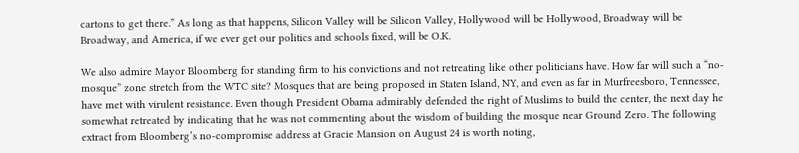cartons to get there.” As long as that happens, Silicon Valley will be Silicon Valley, Hollywood will be Hollywood, Broadway will be Broadway, and America, if we ever get our politics and schools fixed, will be O.K.

We also admire Mayor Bloomberg for standing firm to his convictions and not retreating like other politicians have. How far will such a “no-mosque” zone stretch from the WTC site? Mosques that are being proposed in Staten Island, NY, and even as far in Murfreesboro, Tennessee, have met with virulent resistance. Even though President Obama admirably defended the right of Muslims to build the center, the next day he somewhat retreated by indicating that he was not commenting about the wisdom of building the mosque near Ground Zero. The following extract from Bloomberg’s no-compromise address at Gracie Mansion on August 24 is worth noting,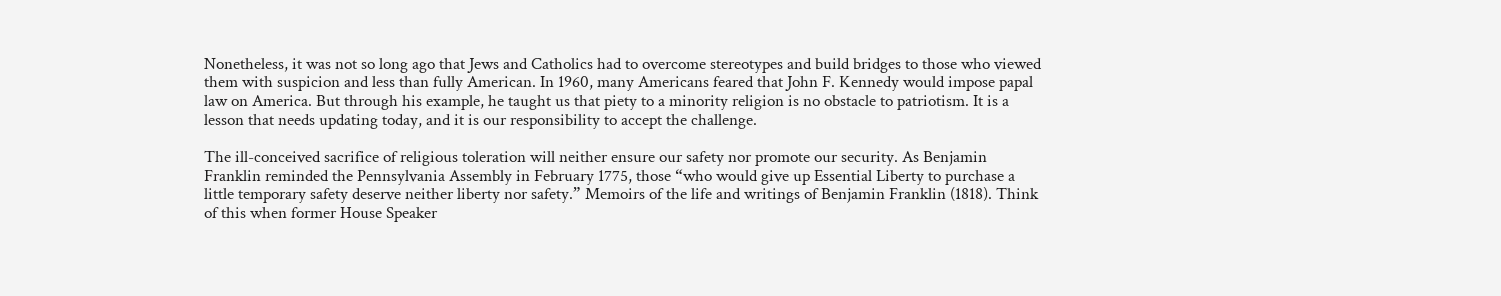Nonetheless, it was not so long ago that Jews and Catholics had to overcome stereotypes and build bridges to those who viewed them with suspicion and less than fully American. In 1960, many Americans feared that John F. Kennedy would impose papal law on America. But through his example, he taught us that piety to a minority religion is no obstacle to patriotism. It is a lesson that needs updating today, and it is our responsibility to accept the challenge.

The ill-conceived sacrifice of religious toleration will neither ensure our safety nor promote our security. As Benjamin Franklin reminded the Pennsylvania Assembly in February 1775, those “who would give up Essential Liberty to purchase a little temporary safety deserve neither liberty nor safety.” Memoirs of the life and writings of Benjamin Franklin (1818). Think of this when former House Speaker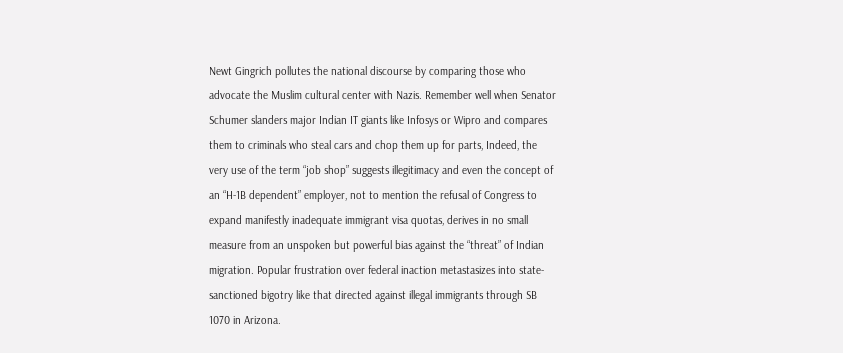Newt Gingrich pollutes the national discourse by comparing those who advocate the Muslim cultural center with Nazis. Remember well when Senator Schumer slanders major Indian IT giants like Infosys or Wipro and compares them to criminals who steal cars and chop them up for parts, Indeed, the very use of the term “job shop” suggests illegitimacy and even the concept of an “H-1B dependent” employer, not to mention the refusal of Congress to expand manifestly inadequate immigrant visa quotas, derives in no small measure from an unspoken but powerful bias against the “threat” of Indian migration. Popular frustration over federal inaction metastasizes into state-sanctioned bigotry like that directed against illegal immigrants through SB 1070 in Arizona.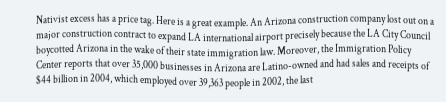Nativist excess has a price tag. Here is a great example. An Arizona construction company lost out on a major construction contract to expand LA international airport precisely because the LA City Council boycotted Arizona in the wake of their state immigration law. Moreover, the Immigration Policy Center reports that over 35,000 businesses in Arizona are Latino-owned and had sales and receipts of $44 billion in 2004, which employed over 39,363 people in 2002, the last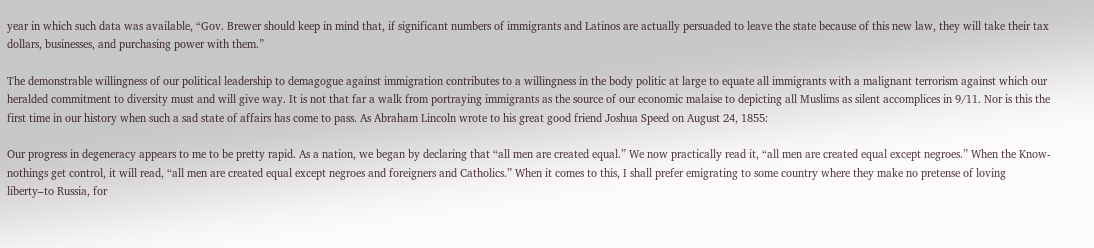year in which such data was available, “Gov. Brewer should keep in mind that, if significant numbers of immigrants and Latinos are actually persuaded to leave the state because of this new law, they will take their tax dollars, businesses, and purchasing power with them.”

The demonstrable willingness of our political leadership to demagogue against immigration contributes to a willingness in the body politic at large to equate all immigrants with a malignant terrorism against which our heralded commitment to diversity must and will give way. It is not that far a walk from portraying immigrants as the source of our economic malaise to depicting all Muslims as silent accomplices in 9/11. Nor is this the first time in our history when such a sad state of affairs has come to pass. As Abraham Lincoln wrote to his great good friend Joshua Speed on August 24, 1855:

Our progress in degeneracy appears to me to be pretty rapid. As a nation, we began by declaring that “all men are created equal.” We now practically read it, “all men are created equal except negroes.” When the Know-nothings get control, it will read, “all men are created equal except negroes and foreigners and Catholics.” When it comes to this, I shall prefer emigrating to some country where they make no pretense of loving liberty–to Russia, for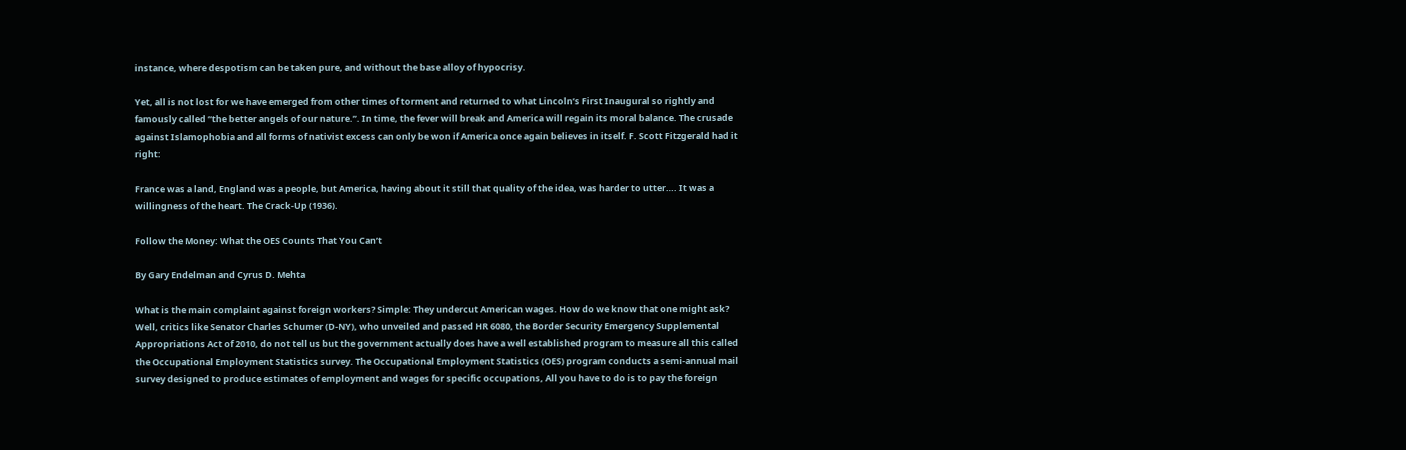instance, where despotism can be taken pure, and without the base alloy of hypocrisy.

Yet, all is not lost for we have emerged from other times of torment and returned to what Lincoln’s First Inaugural so rightly and famously called “the better angels of our nature.”. In time, the fever will break and America will regain its moral balance. The crusade against Islamophobia and all forms of nativist excess can only be won if America once again believes in itself. F. Scott Fitzgerald had it right:

France was a land, England was a people, but America, having about it still that quality of the idea, was harder to utter…. It was a willingness of the heart. The Crack-Up (1936).

Follow the Money: What the OES Counts That You Can’t

By Gary Endelman and Cyrus D. Mehta

What is the main complaint against foreign workers? Simple: They undercut American wages. How do we know that one might ask? Well, critics like Senator Charles Schumer (D-NY), who unveiled and passed HR 6080, the Border Security Emergency Supplemental Appropriations Act of 2010, do not tell us but the government actually does have a well established program to measure all this called the Occupational Employment Statistics survey. The Occupational Employment Statistics (OES) program conducts a semi-annual mail survey designed to produce estimates of employment and wages for specific occupations, All you have to do is to pay the foreign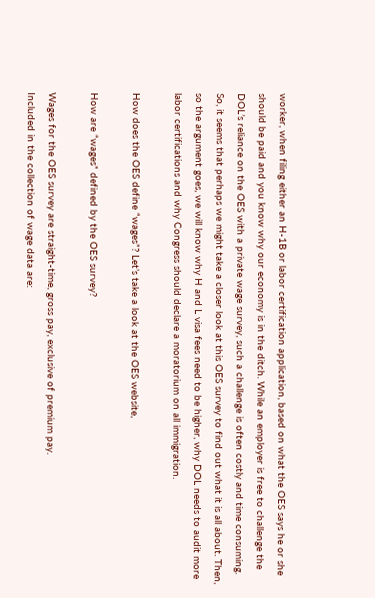worker, when filing either an H-1B or labor certification application, based on what the OES says he or she should be paid and you know why our economy is in the ditch. While an employer is free to challenge the DOL’s reliance on the OES with a private wage survey, such a challenge is often costly and time consuming. So, it seems that perhaps we might take a closer look at this OES survey to find out what it is all about. Then, so the argument goes, we will know why H and L visa fees need to be higher, why DOL needs to audit more labor certifications and why Congress should declare a moratorium on all immigration.

How does the OES define “wages”? Let’s take a look at the OES website,

How are “wages” defined by the OES survey?

Wages for the OES survey are straight-time, gross pay, exclusive of premium pay.
Included in the collection of wage data are: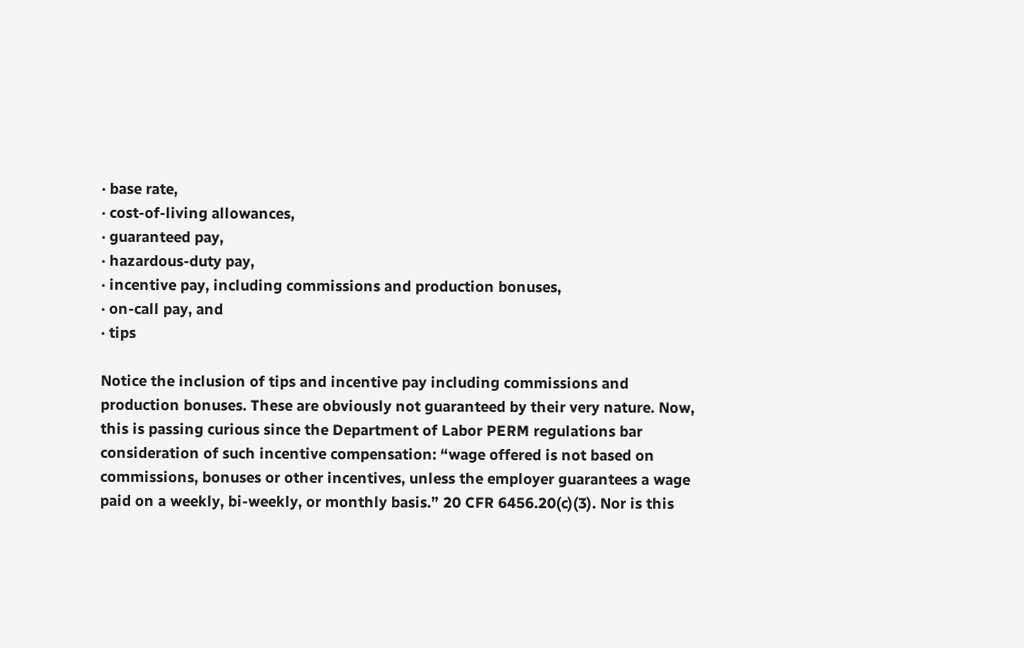· base rate,
· cost-of-living allowances,
· guaranteed pay,
· hazardous-duty pay,
· incentive pay, including commissions and production bonuses,
· on-call pay, and
· tips

Notice the inclusion of tips and incentive pay including commissions and production bonuses. These are obviously not guaranteed by their very nature. Now, this is passing curious since the Department of Labor PERM regulations bar consideration of such incentive compensation: “wage offered is not based on commissions, bonuses or other incentives, unless the employer guarantees a wage paid on a weekly, bi-weekly, or monthly basis.” 20 CFR 6456.20(c)(3). Nor is this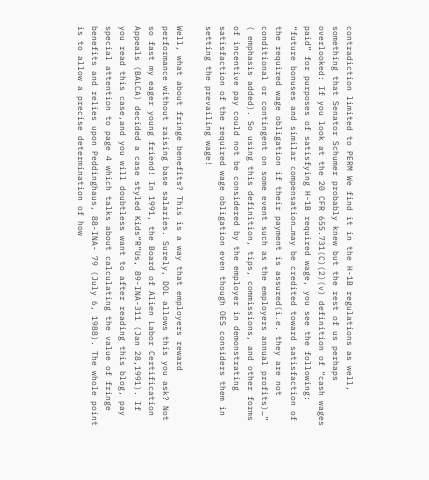contradiction limited to PERM We find it in the H-1B regulations as well, something that Senator Schumer probably knew but the rest of us perhaps overlooked: If you look at the 20 CFR 655.731(C)(2)(v) definition of “cash wages paid” for purposes of satisfying H-1B required wage, you see the following: “future bonuses and similar compensation…may be credited toward satisfaction of the required wage obligation if their payment is assured(i.e. they are not conditional or contingent on some event such as the employers annual profits)…” ( emphasis added). So using this definition, tips, commissions, and other forms of incentive pay could not be considered by the employer in demonstrating satisfaction of the required wage obligation even though OES considers them in setting the prevailing wage!

Well, what about fringe benefits? This is a way that employers reward performance without raising base salaries. Surely, DOL allows this you ask? Not so fast my eager young friend! In 1991, the Board of Alien Labor Certification Appeals (BALCA) decided a case styled Kids“R”Us, 89-INA-311 (Jan 28,1991). If you read this case,and you will doubtless want to after reading this blog, pay special attention to page 4 which talks about calculating the value of fringe benefits and relies upon Peddinghaus, 88-INA- 79 (July 6, 1988). The whole point is to allow a precise determination of how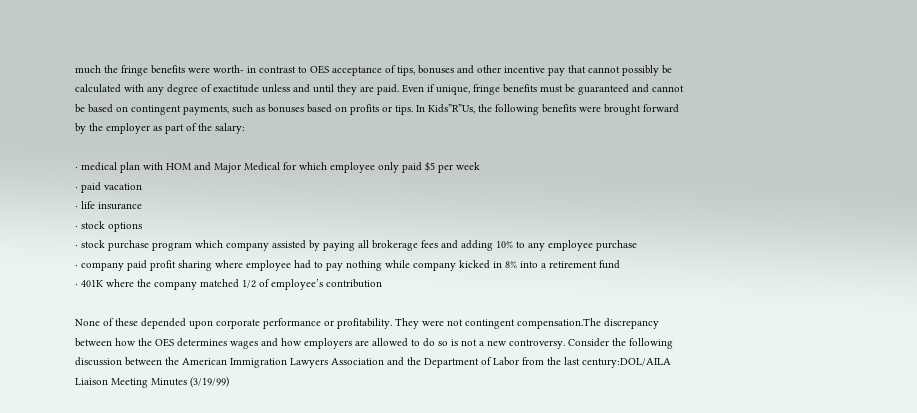much the fringe benefits were worth- in contrast to OES acceptance of tips, bonuses and other incentive pay that cannot possibly be calculated with any degree of exactitude unless and until they are paid. Even if unique, fringe benefits must be guaranteed and cannot be based on contingent payments, such as bonuses based on profits or tips. In Kids”R”Us, the following benefits were brought forward by the employer as part of the salary:

· medical plan with HOM and Major Medical for which employee only paid $5 per week
· paid vacation
· life insurance
· stock options
· stock purchase program which company assisted by paying all brokerage fees and adding 10% to any employee purchase
· company paid profit sharing where employee had to pay nothing while company kicked in 8% into a retirement fund
· 401K where the company matched 1/2 of employee’s contribution

None of these depended upon corporate performance or profitability. They were not contingent compensation.The discrepancy between how the OES determines wages and how employers are allowed to do so is not a new controversy. Consider the following discussion between the American Immigration Lawyers Association and the Department of Labor from the last century:DOL/AILA Liaison Meeting Minutes (3/19/99)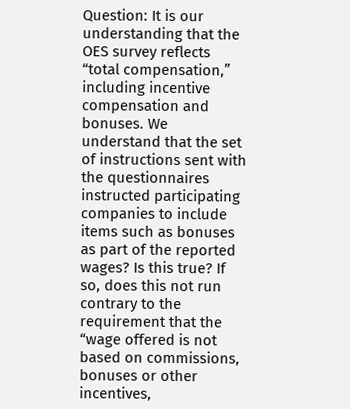Question: It is our understanding that the OES survey reflects “total compensation,” including incentive compensation and bonuses. We understand that the set of instructions sent with the questionnaires instructed participating companies to include items such as bonuses as part of the reported wages? Is this true? If so, does this not run contrary to the requirement that the “wage offered is not based on commissions, bonuses or other incentives,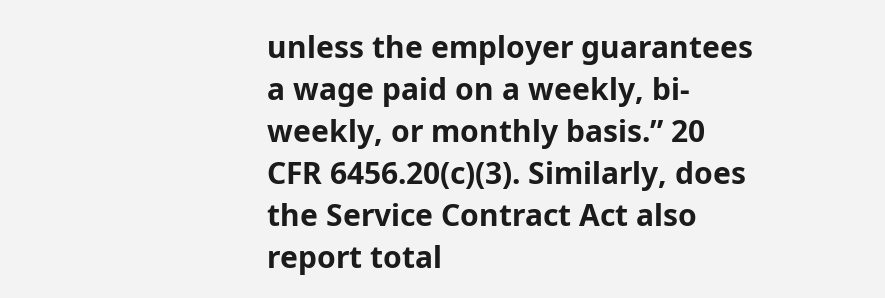unless the employer guarantees a wage paid on a weekly, bi-weekly, or monthly basis.” 20 CFR 6456.20(c)(3). Similarly, does the Service Contract Act also report total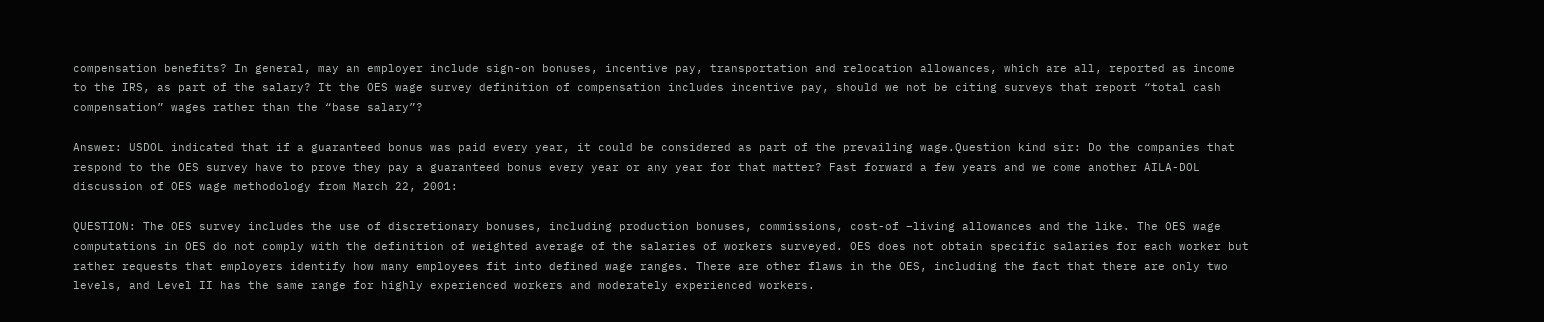compensation benefits? In general, may an employer include sign-on bonuses, incentive pay, transportation and relocation allowances, which are all, reported as income to the IRS, as part of the salary? It the OES wage survey definition of compensation includes incentive pay, should we not be citing surveys that report “total cash compensation” wages rather than the “base salary”?

Answer: USDOL indicated that if a guaranteed bonus was paid every year, it could be considered as part of the prevailing wage.Question kind sir: Do the companies that respond to the OES survey have to prove they pay a guaranteed bonus every year or any year for that matter? Fast forward a few years and we come another AILA-DOL discussion of OES wage methodology from March 22, 2001:

QUESTION: The OES survey includes the use of discretionary bonuses, including production bonuses, commissions, cost-of –living allowances and the like. The OES wage computations in OES do not comply with the definition of weighted average of the salaries of workers surveyed. OES does not obtain specific salaries for each worker but rather requests that employers identify how many employees fit into defined wage ranges. There are other flaws in the OES, including the fact that there are only two levels, and Level II has the same range for highly experienced workers and moderately experienced workers.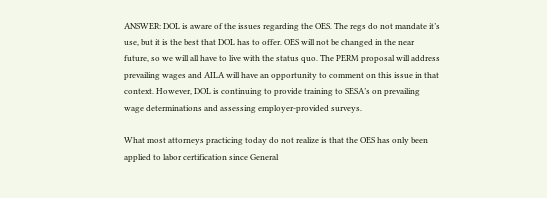ANSWER: DOL is aware of the issues regarding the OES. The regs do not mandate it’s use, but it is the best that DOL has to offer. OES will not be changed in the near future, so we will all have to live with the status quo. The PERM proposal will address prevailing wages and AILA will have an opportunity to comment on this issue in that context. However, DOL is continuing to provide training to SESA’s on prevailing wage determinations and assessing employer-provided surveys.

What most attorneys practicing today do not realize is that the OES has only been applied to labor certification since General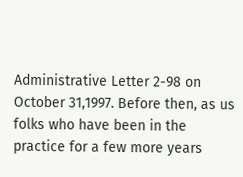Administrative Letter 2-98 on October 31,1997. Before then, as us folks who have been in the practice for a few more years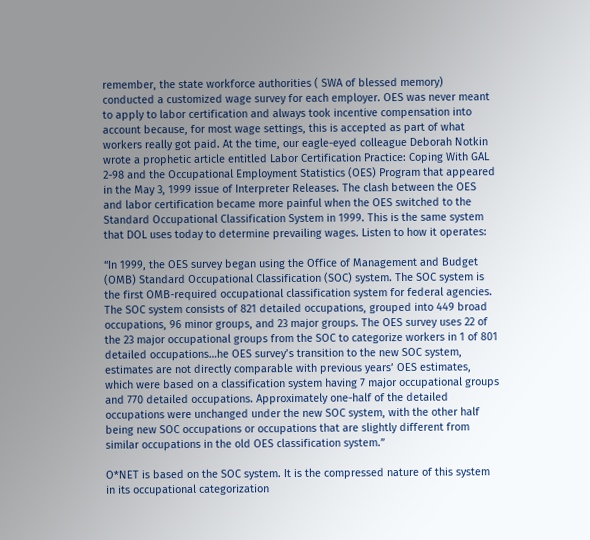remember, the state workforce authorities ( SWA of blessed memory) conducted a customized wage survey for each employer. OES was never meant to apply to labor certification and always took incentive compensation into account because, for most wage settings, this is accepted as part of what workers really got paid. At the time, our eagle-eyed colleague Deborah Notkin wrote a prophetic article entitled Labor Certification Practice: Coping With GAL 2-98 and the Occupational Employment Statistics (OES) Program that appeared in the May 3, 1999 issue of Interpreter Releases. The clash between the OES and labor certification became more painful when the OES switched to the Standard Occupational Classification System in 1999. This is the same system that DOL uses today to determine prevailing wages. Listen to how it operates:

“In 1999, the OES survey began using the Office of Management and Budget (OMB) Standard Occupational Classification (SOC) system. The SOC system is the first OMB-required occupational classification system for federal agencies. The SOC system consists of 821 detailed occupations, grouped into 449 broad occupations, 96 minor groups, and 23 major groups. The OES survey uses 22 of the 23 major occupational groups from the SOC to categorize workers in 1 of 801 detailed occupations…he OES survey’s transition to the new SOC system, estimates are not directly comparable with previous years’ OES estimates, which were based on a classification system having 7 major occupational groups and 770 detailed occupations. Approximately one-half of the detailed occupations were unchanged under the new SOC system, with the other half being new SOC occupations or occupations that are slightly different from similar occupations in the old OES classification system.”

O*NET is based on the SOC system. It is the compressed nature of this system in its occupational categorization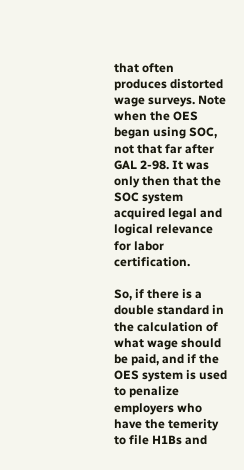that often produces distorted wage surveys. Note when the OES began using SOC, not that far after GAL 2-98. It was only then that the SOC system acquired legal and logical relevance for labor certification.

So, if there is a double standard in the calculation of what wage should be paid, and if the OES system is used to penalize employers who have the temerity to file H1Bs and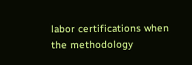labor certifications when the methodology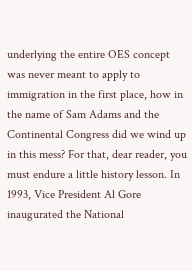underlying the entire OES concept was never meant to apply to immigration in the first place, how in the name of Sam Adams and the Continental Congress did we wind up in this mess? For that, dear reader, you must endure a little history lesson. In 1993, Vice President Al Gore inaugurated the National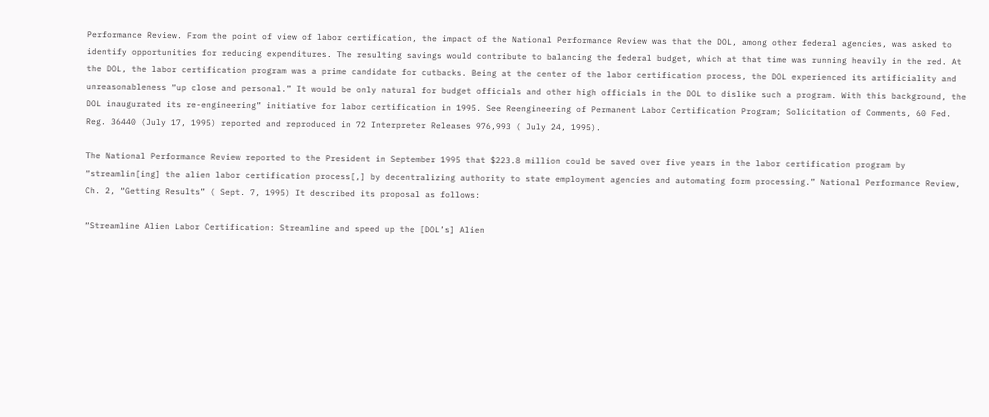Performance Review. From the point of view of labor certification, the impact of the National Performance Review was that the DOL, among other federal agencies, was asked to identify opportunities for reducing expenditures. The resulting savings would contribute to balancing the federal budget, which at that time was running heavily in the red. At the DOL, the labor certification program was a prime candidate for cutbacks. Being at the center of the labor certification process, the DOL experienced its artificiality and unreasonableness “up close and personal.” It would be only natural for budget officials and other high officials in the DOL to dislike such a program. With this background, the DOL inaugurated its re-engineering” initiative for labor certification in 1995. See Reengineering of Permanent Labor Certification Program; Solicitation of Comments, 60 Fed. Reg. 36440 (July 17, 1995) reported and reproduced in 72 Interpreter Releases 976,993 ( July 24, 1995).

The National Performance Review reported to the President in September 1995 that $223.8 million could be saved over five years in the labor certification program by “streamlin[ing] the alien labor certification process[,] by decentralizing authority to state employment agencies and automating form processing.” National Performance Review, Ch. 2, “Getting Results” ( Sept. 7, 1995) It described its proposal as follows:

“Streamline Alien Labor Certification: Streamline and speed up the [DOL’s] Alien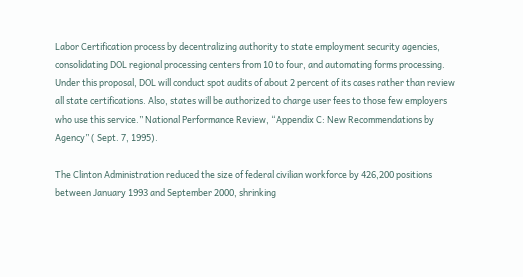Labor Certification process by decentralizing authority to state employment security agencies, consolidating DOL regional processing centers from 10 to four, and automating forms processing. Under this proposal, DOL will conduct spot audits of about 2 percent of its cases rather than review all state certifications. Also, states will be authorized to charge user fees to those few employers who use this service.” National Performance Review, “Appendix C: New Recommendations by Agency” ( Sept. 7, 1995).

The Clinton Administration reduced the size of federal civilian workforce by 426,200 positions between January 1993 and September 2000, shrinking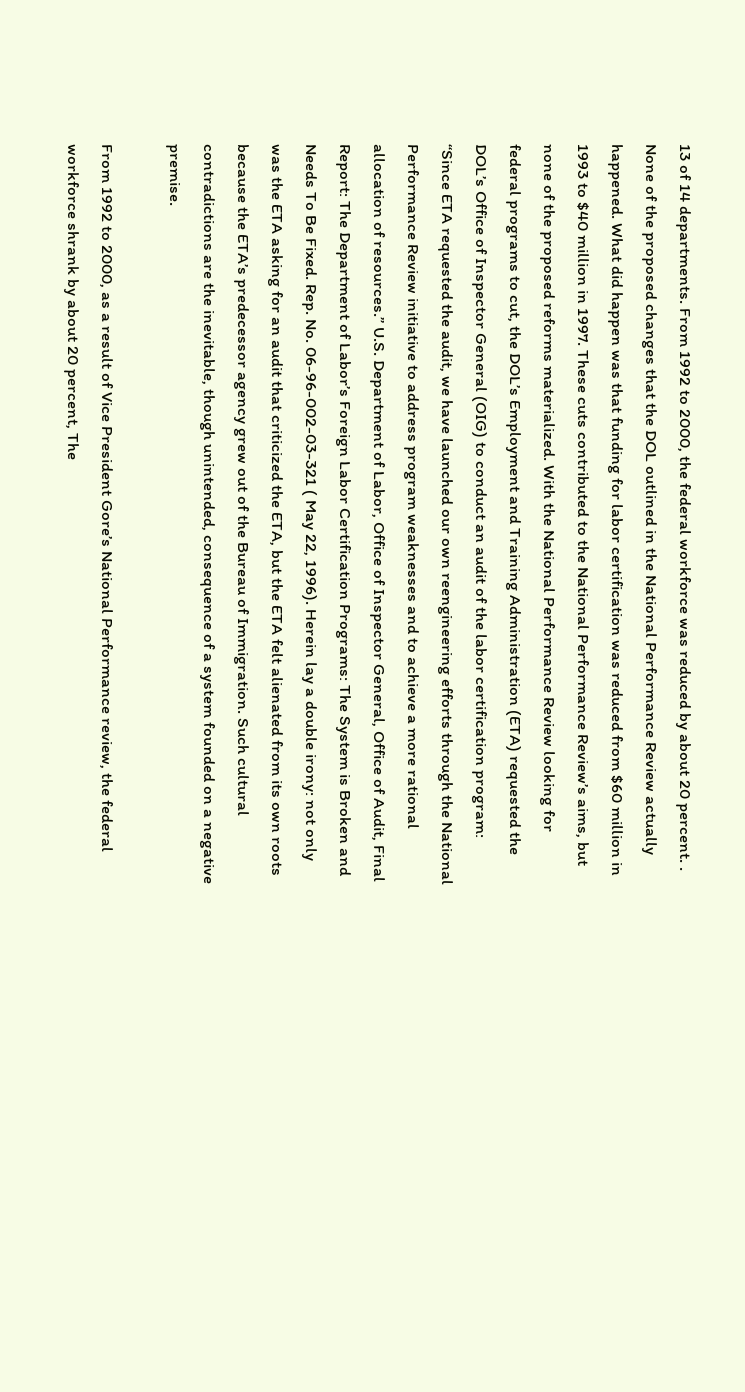13 of 14 departments. From 1992 to 2000, the federal workforce was reduced by about 20 percent. . None of the proposed changes that the DOL outlined in the National Performance Review actually happened. What did happen was that funding for labor certification was reduced from $60 million in 1993 to $40 million in 1997. These cuts contributed to the National Performance Review’s aims, but none of the proposed reforms materialized. With the National Performance Review looking for federal programs to cut, the DOL’s Employment and Training Administration (ETA) requested the DOL’s Office of Inspector General (OIG) to conduct an audit of the labor certification program: “Since ETA requested the audit, we have launched our own reengineering efforts through the National Performance Review initiative to address program weaknesses and to achieve a more rational allocation of resources.” U.S. Department of Labor, Office of Inspector General, Office of Audit, Final Report: The Department of Labor’s Foreign Labor Certification Programs: The System is Broken and Needs To Be Fixed. Rep. No. 06-96-002-03-321 ( May 22, 1996). Herein lay a double irony: not only was the ETA asking for an audit that criticized the ETA, but the ETA felt alienated from its own roots because the ETA’s predecessor agency grew out of the Bureau of Immigration. Such cultural contradictions are the inevitable, though unintended, consequence of a system founded on a negative premise.

From 1992 to 2000, as a result of Vice President Gore’s National Performance review, the federal workforce shrank by about 20 percent, The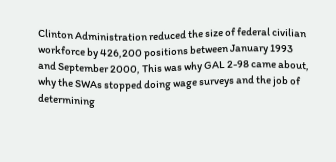Clinton Administration reduced the size of federal civilian workforce by 426,200 positions between January 1993 and September 2000, This was why GAL 2-98 came about, why the SWAs stopped doing wage surveys and the job of determining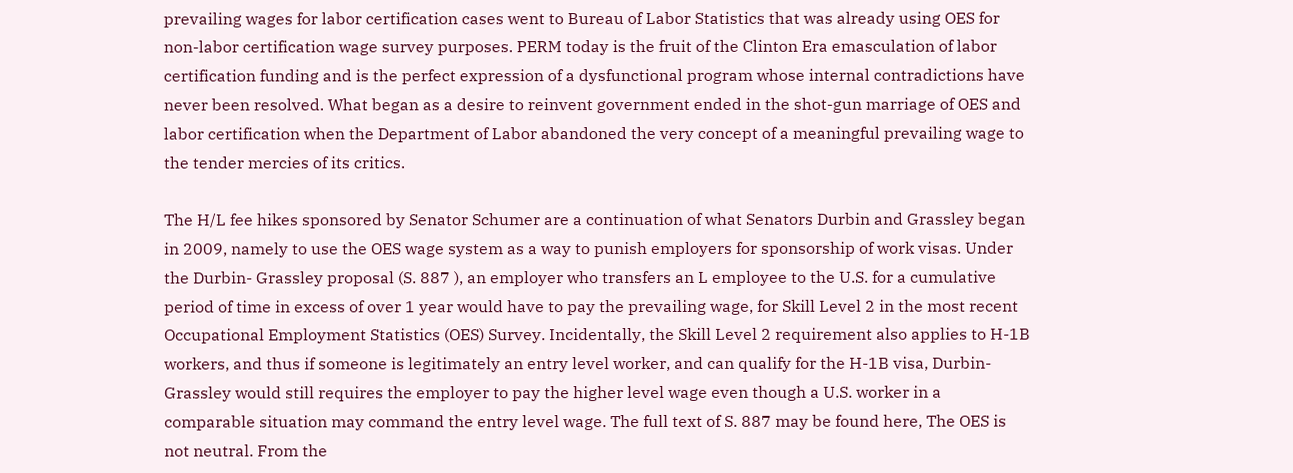prevailing wages for labor certification cases went to Bureau of Labor Statistics that was already using OES for non-labor certification wage survey purposes. PERM today is the fruit of the Clinton Era emasculation of labor certification funding and is the perfect expression of a dysfunctional program whose internal contradictions have never been resolved. What began as a desire to reinvent government ended in the shot-gun marriage of OES and labor certification when the Department of Labor abandoned the very concept of a meaningful prevailing wage to the tender mercies of its critics.

The H/L fee hikes sponsored by Senator Schumer are a continuation of what Senators Durbin and Grassley began in 2009, namely to use the OES wage system as a way to punish employers for sponsorship of work visas. Under the Durbin- Grassley proposal (S. 887 ), an employer who transfers an L employee to the U.S. for a cumulative period of time in excess of over 1 year would have to pay the prevailing wage, for Skill Level 2 in the most recent Occupational Employment Statistics (OES) Survey. Incidentally, the Skill Level 2 requirement also applies to H-1B workers, and thus if someone is legitimately an entry level worker, and can qualify for the H-1B visa, Durbin- Grassley would still requires the employer to pay the higher level wage even though a U.S. worker in a comparable situation may command the entry level wage. The full text of S. 887 may be found here, The OES is not neutral. From the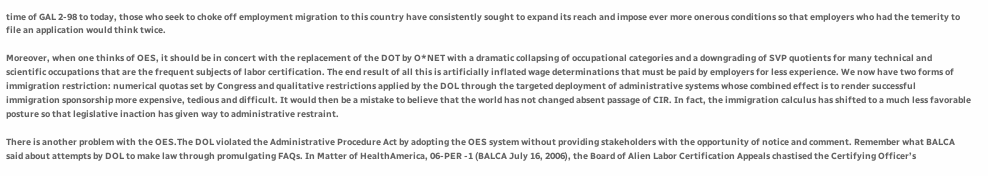time of GAL 2-98 to today, those who seek to choke off employment migration to this country have consistently sought to expand its reach and impose ever more onerous conditions so that employers who had the temerity to file an application would think twice.

Moreover, when one thinks of OES, it should be in concert with the replacement of the DOT by O*NET with a dramatic collapsing of occupational categories and a downgrading of SVP quotients for many technical and scientific occupations that are the frequent subjects of labor certification. The end result of all this is artificially inflated wage determinations that must be paid by employers for less experience. We now have two forms of immigration restriction: numerical quotas set by Congress and qualitative restrictions applied by the DOL through the targeted deployment of administrative systems whose combined effect is to render successful immigration sponsorship more expensive, tedious and difficult. It would then be a mistake to believe that the world has not changed absent passage of CIR. In fact, the immigration calculus has shifted to a much less favorable posture so that legislative inaction has given way to administrative restraint.

There is another problem with the OES.The DOL violated the Administrative Procedure Act by adopting the OES system without providing stakeholders with the opportunity of notice and comment. Remember what BALCA said about attempts by DOL to make law through promulgating FAQs. In Matter of HealthAmerica, 06-PER -1 (BALCA July 16, 2006), the Board of Alien Labor Certification Appeals chastised the Certifying Officer’s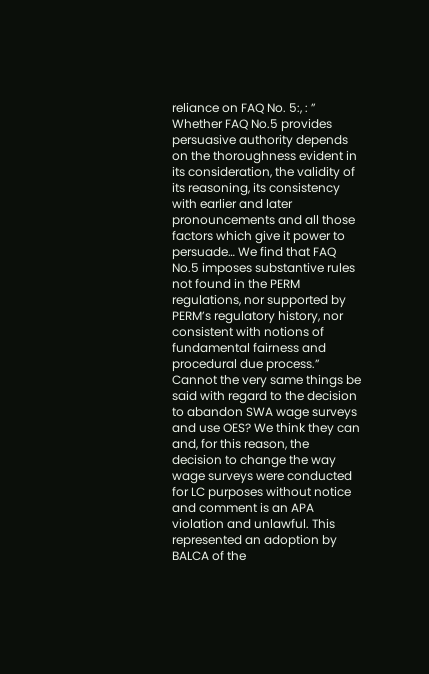reliance on FAQ No. 5:, : ” Whether FAQ No.5 provides persuasive authority depends on the thoroughness evident in its consideration, the validity of its reasoning, its consistency with earlier and later pronouncements and all those factors which give it power to persuade… We find that FAQ No.5 imposes substantive rules not found in the PERM regulations, nor supported by PERM’s regulatory history, nor consistent with notions of fundamental fairness and procedural due process.” Cannot the very same things be said with regard to the decision to abandon SWA wage surveys and use OES? We think they can and, for this reason, the decision to change the way wage surveys were conducted for LC purposes without notice and comment is an APA violation and unlawful. This represented an adoption by BALCA of the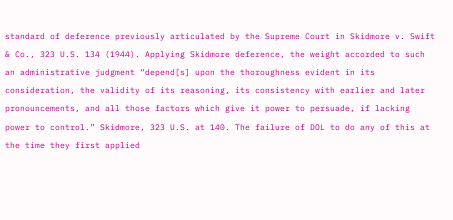standard of deference previously articulated by the Supreme Court in Skidmore v. Swift & Co., 323 U.S. 134 (1944). Applying Skidmore deference, the weight accorded to such an administrative judgment “depend[s] upon the thoroughness evident in its consideration, the validity of its reasoning, its consistency with earlier and later pronouncements, and all those factors which give it power to persuade, if lacking power to control.” Skidmore, 323 U.S. at 140. The failure of DOL to do any of this at the time they first applied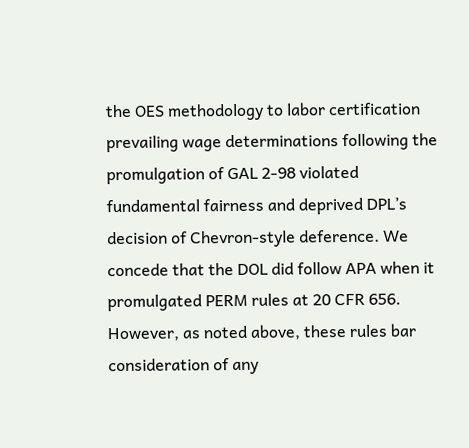the OES methodology to labor certification prevailing wage determinations following the promulgation of GAL 2-98 violated fundamental fairness and deprived DPL’s decision of Chevron-style deference. We concede that the DOL did follow APA when it promulgated PERM rules at 20 CFR 656. However, as noted above, these rules bar consideration of any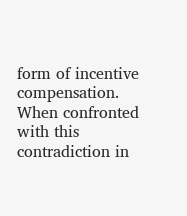form of incentive compensation. When confronted with this contradiction in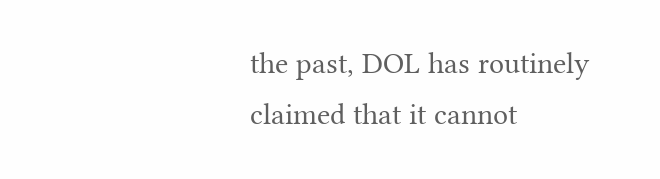the past, DOL has routinely claimed that it cannot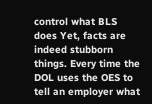control what BLS does Yet, facts are indeed stubborn things. Every time the DOL uses the OES to tell an employer what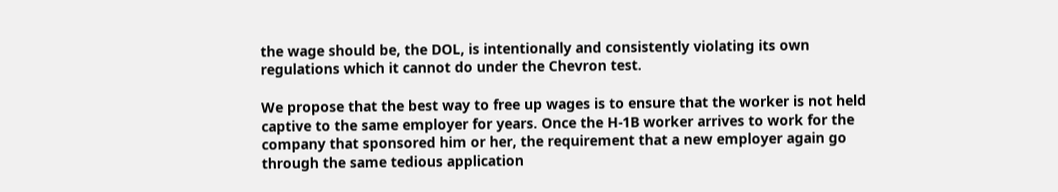the wage should be, the DOL, is intentionally and consistently violating its own regulations which it cannot do under the Chevron test.

We propose that the best way to free up wages is to ensure that the worker is not held captive to the same employer for years. Once the H-1B worker arrives to work for the company that sponsored him or her, the requirement that a new employer again go through the same tedious application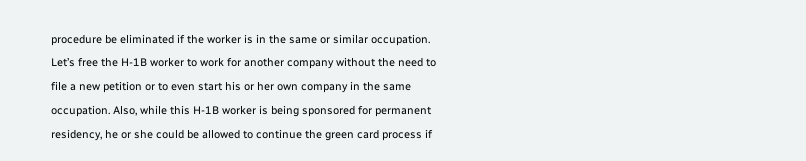procedure be eliminated if the worker is in the same or similar occupation. Let’s free the H-1B worker to work for another company without the need to file a new petition or to even start his or her own company in the same occupation. Also, while this H-1B worker is being sponsored for permanent residency, he or she could be allowed to continue the green card process if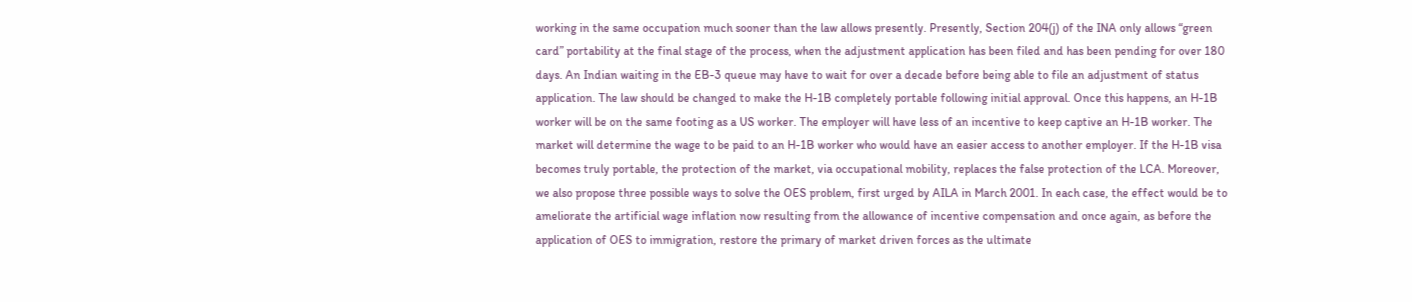working in the same occupation much sooner than the law allows presently. Presently, Section 204(j) of the INA only allows “green card” portability at the final stage of the process, when the adjustment application has been filed and has been pending for over 180 days. An Indian waiting in the EB-3 queue may have to wait for over a decade before being able to file an adjustment of status application. The law should be changed to make the H-1B completely portable following initial approval. Once this happens, an H-1B worker will be on the same footing as a US worker. The employer will have less of an incentive to keep captive an H-1B worker. The market will determine the wage to be paid to an H-1B worker who would have an easier access to another employer. If the H-1B visa becomes truly portable, the protection of the market, via occupational mobility, replaces the false protection of the LCA. Moreover, we also propose three possible ways to solve the OES problem, first urged by AILA in March 2001. In each case, the effect would be to ameliorate the artificial wage inflation now resulting from the allowance of incentive compensation and once again, as before the application of OES to immigration, restore the primary of market driven forces as the ultimate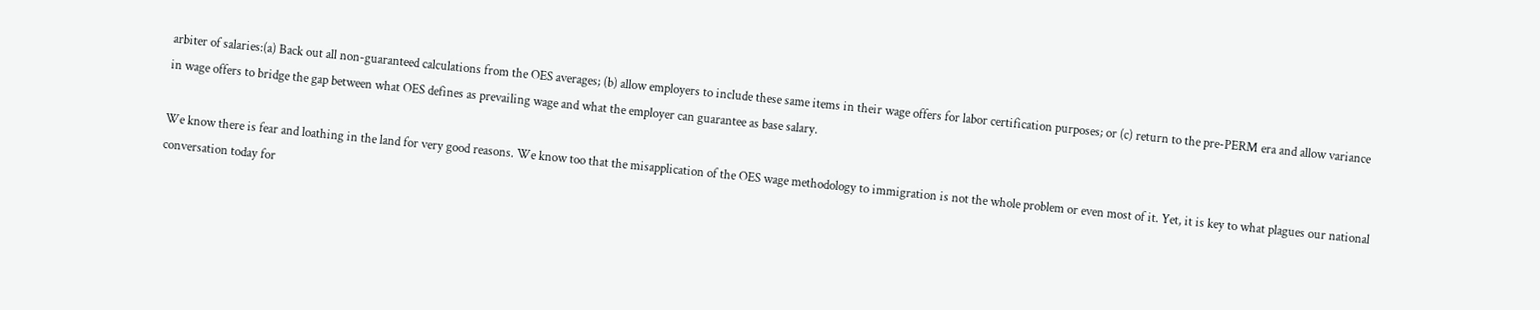arbiter of salaries:(a) Back out all non-guaranteed calculations from the OES averages; (b) allow employers to include these same items in their wage offers for labor certification purposes; or (c) return to the pre-PERM era and allow variance in wage offers to bridge the gap between what OES defines as prevailing wage and what the employer can guarantee as base salary.

We know there is fear and loathing in the land for very good reasons. We know too that the misapplication of the OES wage methodology to immigration is not the whole problem or even most of it. Yet, it is key to what plagues our national conversation today for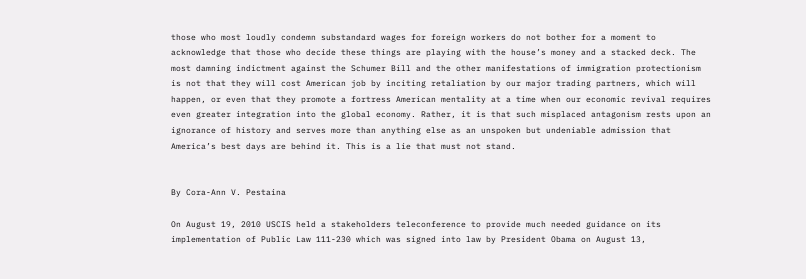those who most loudly condemn substandard wages for foreign workers do not bother for a moment to acknowledge that those who decide these things are playing with the house’s money and a stacked deck. The most damning indictment against the Schumer Bill and the other manifestations of immigration protectionism is not that they will cost American job by inciting retaliation by our major trading partners, which will happen, or even that they promote a fortress American mentality at a time when our economic revival requires even greater integration into the global economy. Rather, it is that such misplaced antagonism rests upon an ignorance of history and serves more than anything else as an unspoken but undeniable admission that America’s best days are behind it. This is a lie that must not stand.


By Cora-Ann V. Pestaina

On August 19, 2010 USCIS held a stakeholders teleconference to provide much needed guidance on its implementation of Public Law 111-230 which was signed into law by President Obama on August 13,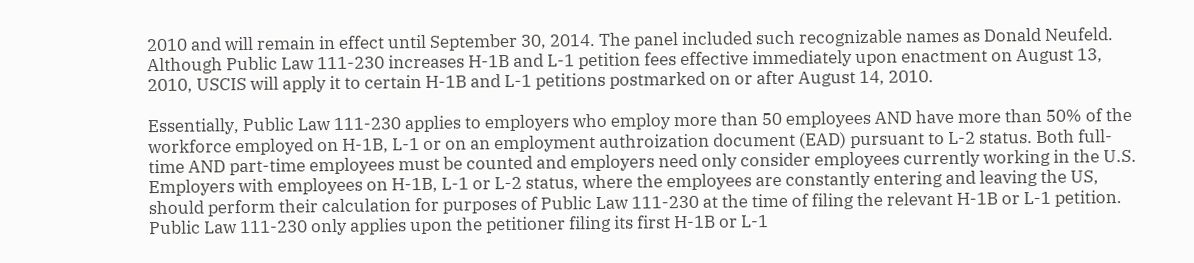2010 and will remain in effect until September 30, 2014. The panel included such recognizable names as Donald Neufeld. Although Public Law 111-230 increases H-1B and L-1 petition fees effective immediately upon enactment on August 13, 2010, USCIS will apply it to certain H-1B and L-1 petitions postmarked on or after August 14, 2010.

Essentially, Public Law 111-230 applies to employers who employ more than 50 employees AND have more than 50% of the workforce employed on H-1B, L-1 or on an employment authroization document (EAD) pursuant to L-2 status. Both full-time AND part-time employees must be counted and employers need only consider employees currently working in the U.S. Employers with employees on H-1B, L-1 or L-2 status, where the employees are constantly entering and leaving the US, should perform their calculation for purposes of Public Law 111-230 at the time of filing the relevant H-1B or L-1 petition. Public Law 111-230 only applies upon the petitioner filing its first H-1B or L-1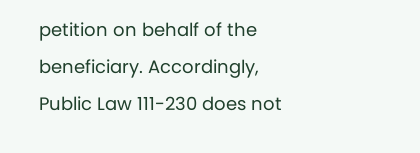petition on behalf of the beneficiary. Accordingly, Public Law 111-230 does not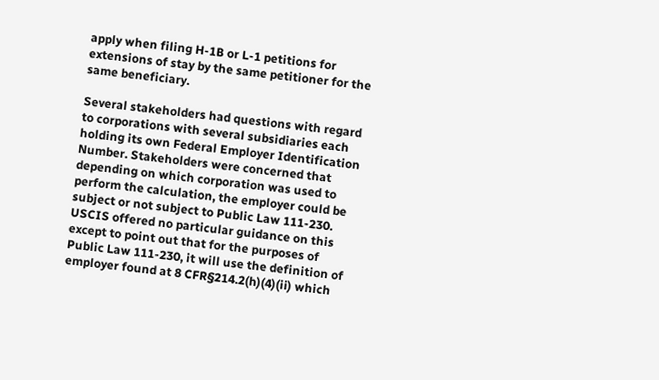apply when filing H-1B or L-1 petitions for extensions of stay by the same petitioner for the same beneficiary.

Several stakeholders had questions with regard to corporations with several subsidiaries each holding its own Federal Employer Identification Number. Stakeholders were concerned that depending on which corporation was used to perform the calculation, the employer could be subject or not subject to Public Law 111-230. USCIS offered no particular guidance on this except to point out that for the purposes of Public Law 111-230, it will use the definition of employer found at 8 CFR§214.2(h)(4)(ii) which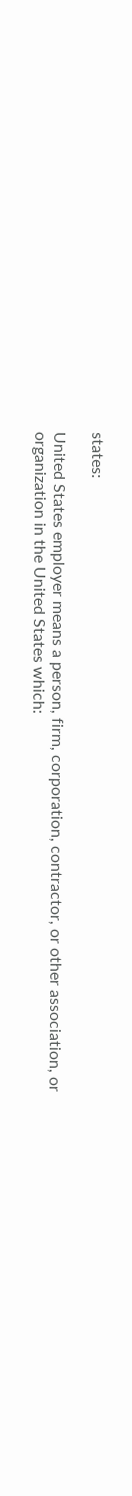states:

United States employer means a person, firm, corporation, contractor, or other association, or organization in the United States which: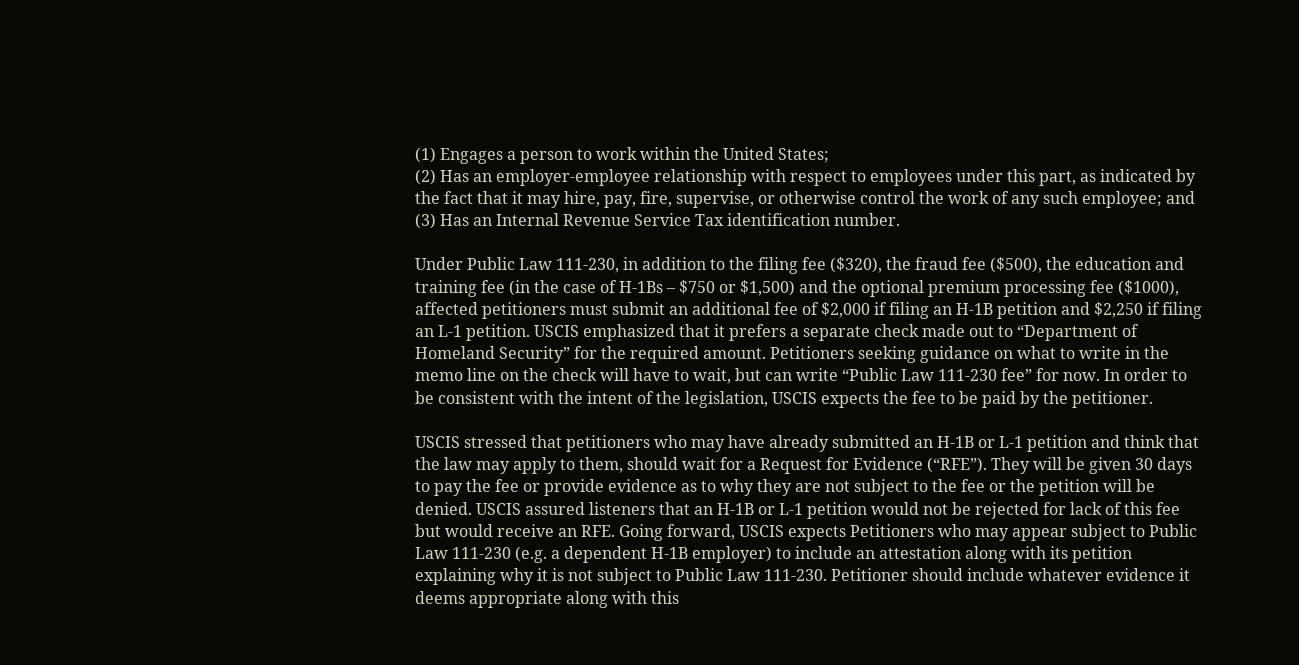(1) Engages a person to work within the United States;
(2) Has an employer-employee relationship with respect to employees under this part, as indicated by the fact that it may hire, pay, fire, supervise, or otherwise control the work of any such employee; and
(3) Has an Internal Revenue Service Tax identification number.

Under Public Law 111-230, in addition to the filing fee ($320), the fraud fee ($500), the education and training fee (in the case of H-1Bs – $750 or $1,500) and the optional premium processing fee ($1000), affected petitioners must submit an additional fee of $2,000 if filing an H-1B petition and $2,250 if filing an L-1 petition. USCIS emphasized that it prefers a separate check made out to “Department of Homeland Security” for the required amount. Petitioners seeking guidance on what to write in the memo line on the check will have to wait, but can write “Public Law 111-230 fee” for now. In order to be consistent with the intent of the legislation, USCIS expects the fee to be paid by the petitioner.

USCIS stressed that petitioners who may have already submitted an H-1B or L-1 petition and think that the law may apply to them, should wait for a Request for Evidence (“RFE”). They will be given 30 days to pay the fee or provide evidence as to why they are not subject to the fee or the petition will be denied. USCIS assured listeners that an H-1B or L-1 petition would not be rejected for lack of this fee but would receive an RFE. Going forward, USCIS expects Petitioners who may appear subject to Public Law 111-230 (e.g. a dependent H-1B employer) to include an attestation along with its petition explaining why it is not subject to Public Law 111-230. Petitioner should include whatever evidence it deems appropriate along with this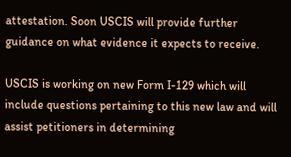attestation. Soon USCIS will provide further guidance on what evidence it expects to receive.

USCIS is working on new Form I-129 which will include questions pertaining to this new law and will assist petitioners in determining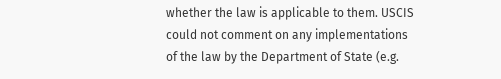whether the law is applicable to them. USCIS could not comment on any implementations of the law by the Department of State (e.g.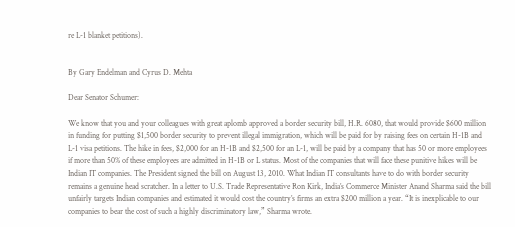re L-1 blanket petitions).


By Gary Endelman and Cyrus D. Mehta

Dear Senator Schumer:

We know that you and your colleagues with great aplomb approved a border security bill, H.R. 6080, that would provide $600 million in funding for putting $1,500 border security to prevent illegal immigration, which will be paid for by raising fees on certain H-1B and L-1 visa petitions. The hike in fees, $2,000 for an H-1B and $2,500 for an L-1, will be paid by a company that has 50 or more employees if more than 50% of these employees are admitted in H-1B or L status. Most of the companies that will face these punitive hikes will be Indian IT companies. The President signed the bill on August 13, 2010. What Indian IT consultants have to do with border security remains a genuine head scratcher. In a letter to U.S. Trade Representative Ron Kirk, India’s Commerce Minister Anand Sharma said the bill unfairly targets Indian companies and estimated it would cost the country’s firms an extra $200 million a year. “It is inexplicable to our companies to bear the cost of such a highly discriminatory law,” Sharma wrote.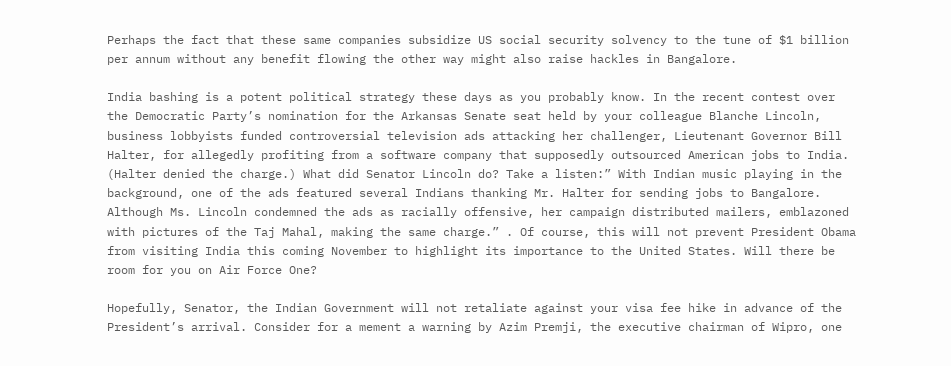Perhaps the fact that these same companies subsidize US social security solvency to the tune of $1 billion per annum without any benefit flowing the other way might also raise hackles in Bangalore.

India bashing is a potent political strategy these days as you probably know. In the recent contest over the Democratic Party’s nomination for the Arkansas Senate seat held by your colleague Blanche Lincoln, business lobbyists funded controversial television ads attacking her challenger, Lieutenant Governor Bill Halter, for allegedly profiting from a software company that supposedly outsourced American jobs to India. (Halter denied the charge.) What did Senator Lincoln do? Take a listen:” With Indian music playing in the background, one of the ads featured several Indians thanking Mr. Halter for sending jobs to Bangalore. Although Ms. Lincoln condemned the ads as racially offensive, her campaign distributed mailers, emblazoned with pictures of the Taj Mahal, making the same charge.” . Of course, this will not prevent President Obama from visiting India this coming November to highlight its importance to the United States. Will there be room for you on Air Force One?

Hopefully, Senator, the Indian Government will not retaliate against your visa fee hike in advance of the President’s arrival. Consider for a mement a warning by Azim Premji, the executive chairman of Wipro, one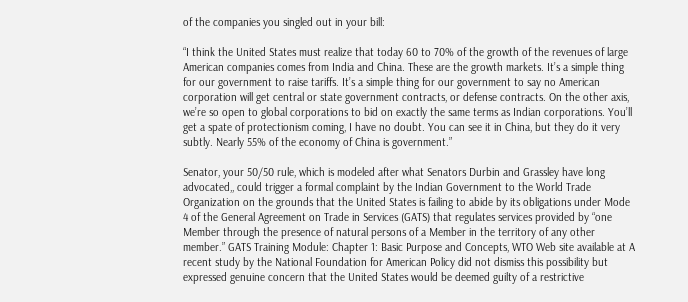of the companies you singled out in your bill:

“I think the United States must realize that today 60 to 70% of the growth of the revenues of large American companies comes from India and China. These are the growth markets. It’s a simple thing for our government to raise tariffs. It’s a simple thing for our government to say no American corporation will get central or state government contracts, or defense contracts. On the other axis, we’re so open to global corporations to bid on exactly the same terms as Indian corporations. You’ll get a spate of protectionism coming, I have no doubt. You can see it in China, but they do it very subtly. Nearly 55% of the economy of China is government.”

Senator, your 50/50 rule, which is modeled after what Senators Durbin and Grassley have long advocated,, could trigger a formal complaint by the Indian Government to the World Trade Organization on the grounds that the United States is failing to abide by its obligations under Mode 4 of the General Agreement on Trade in Services (GATS) that regulates services provided by “one Member through the presence of natural persons of a Member in the territory of any other member.” GATS Training Module: Chapter 1: Basic Purpose and Concepts, WTO Web site available at A recent study by the National Foundation for American Policy did not dismiss this possibility but expressed genuine concern that the United States would be deemed guilty of a restrictive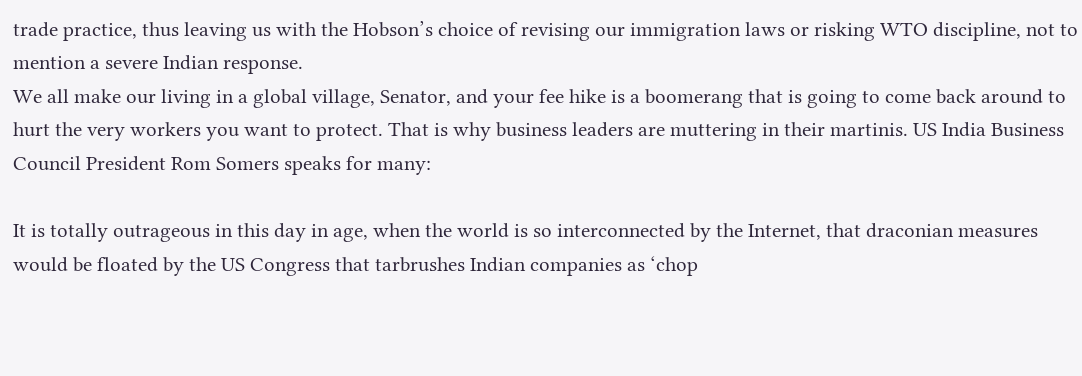trade practice, thus leaving us with the Hobson’s choice of revising our immigration laws or risking WTO discipline, not to mention a severe Indian response.
We all make our living in a global village, Senator, and your fee hike is a boomerang that is going to come back around to hurt the very workers you want to protect. That is why business leaders are muttering in their martinis. US India Business Council President Rom Somers speaks for many:

It is totally outrageous in this day in age, when the world is so interconnected by the Internet, that draconian measures would be floated by the US Congress that tarbrushes Indian companies as ‘chop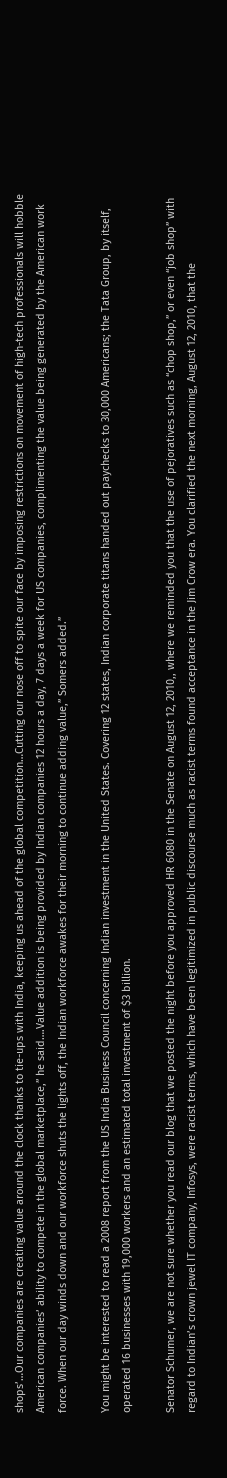shops’…Our companies are creating value around the clock thanks to tie-ups with India, keeping us ahead of the global competition…Cutting our nose off to spite our face by imposing restrictions on movement of high-tech professionals will hobble American companies’ ability to compete in the global marketplace,” he said….Value addition is being provided by Indian companies 12 hours a day, 7 days a week for US companies, complimenting the value being generated by the American work force. When our day winds down and our workforce shuts the lights off, the Indian workforce awakes for their morning to continue adding value,” Somers added.”

You might be interested to read a 2008 report from the US India Business Council concerning Indian investment in the United States. Covering 12 states, Indian corporate titans handed out paychecks to 30,000 Americans; the Tata Group, by itself, operated 16 businesses with 19,000 workers and an estimated total investment of $3 billion.

Senator Schumer, we are not sure whether you read our blog that we posted the night before you approved HR 6080 in the Senate on August 12, 2010,, where we reminded you that the use of pejoratives such as “chop shop,” or even “job shop” with regard to Indian’s crown jewel IT company, Infosys, were racist terms, which have been legitimized in public discourse much as racist terms found acceptance in the Jim Crow era. You clarified the next morning, August 12, 2010, that the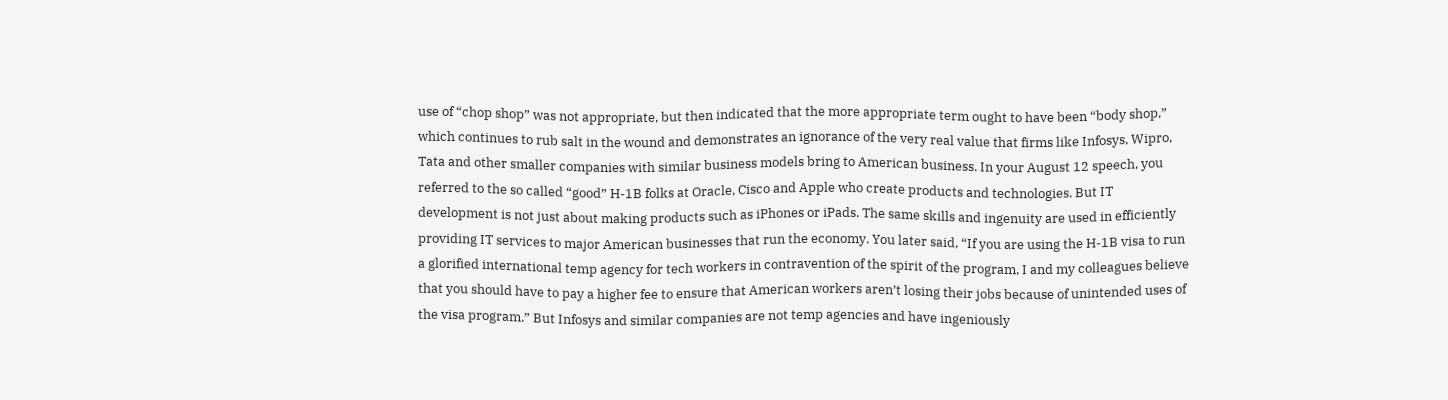use of “chop shop” was not appropriate, but then indicated that the more appropriate term ought to have been “body shop,” which continues to rub salt in the wound and demonstrates an ignorance of the very real value that firms like Infosys, Wipro, Tata and other smaller companies with similar business models bring to American business. In your August 12 speech, you referred to the so called “good” H-1B folks at Oracle, Cisco and Apple who create products and technologies. But IT development is not just about making products such as iPhones or iPads. The same skills and ingenuity are used in efficiently providing IT services to major American businesses that run the economy. You later said, “If you are using the H-1B visa to run a glorified international temp agency for tech workers in contravention of the spirit of the program, I and my colleagues believe that you should have to pay a higher fee to ensure that American workers aren’t losing their jobs because of unintended uses of the visa program.” But Infosys and similar companies are not temp agencies and have ingeniously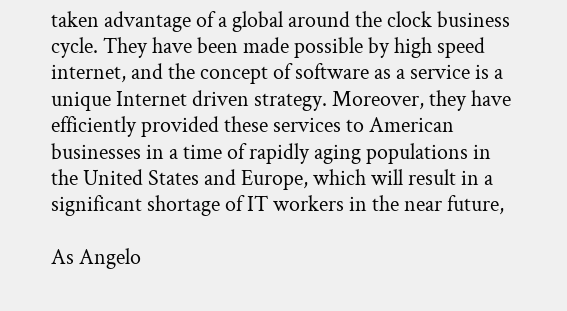taken advantage of a global around the clock business cycle. They have been made possible by high speed internet, and the concept of software as a service is a unique Internet driven strategy. Moreover, they have efficiently provided these services to American businesses in a time of rapidly aging populations in the United States and Europe, which will result in a significant shortage of IT workers in the near future,

As Angelo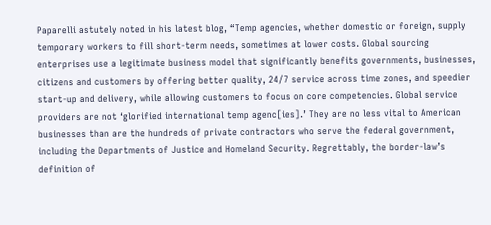Paparelli astutely noted in his latest blog, “Temp agencies, whether domestic or foreign, supply temporary workers to fill short-term needs, sometimes at lower costs. Global sourcing enterprises use a legitimate business model that significantly benefits governments, businesses, citizens and customers by offering better quality, 24/7 service across time zones, and speedier start-up and delivery, while allowing customers to focus on core competencies. Global service providers are not ‘glorified international temp agenc[ies].’ They are no less vital to American businesses than are the hundreds of private contractors who serve the federal government, including the Departments of Justice and Homeland Security. Regrettably, the border-law’s definition of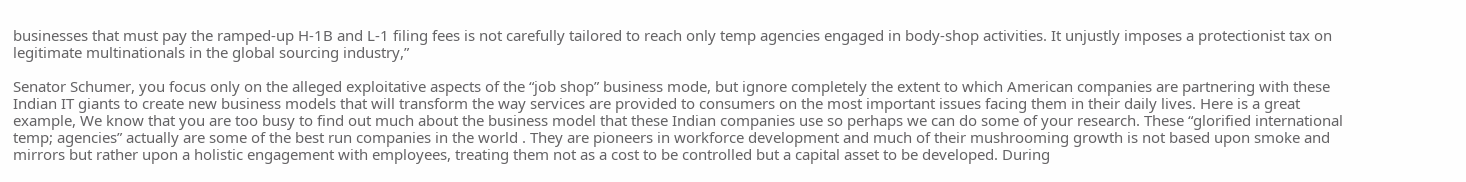businesses that must pay the ramped-up H-1B and L-1 filing fees is not carefully tailored to reach only temp agencies engaged in body-shop activities. It unjustly imposes a protectionist tax on legitimate multinationals in the global sourcing industry,”

Senator Schumer, you focus only on the alleged exploitative aspects of the “job shop” business mode, but ignore completely the extent to which American companies are partnering with these Indian IT giants to create new business models that will transform the way services are provided to consumers on the most important issues facing them in their daily lives. Here is a great example, We know that you are too busy to find out much about the business model that these Indian companies use so perhaps we can do some of your research. These “glorified international temp; agencies” actually are some of the best run companies in the world . They are pioneers in workforce development and much of their mushrooming growth is not based upon smoke and mirrors but rather upon a holistic engagement with employees, treating them not as a cost to be controlled but a capital asset to be developed. During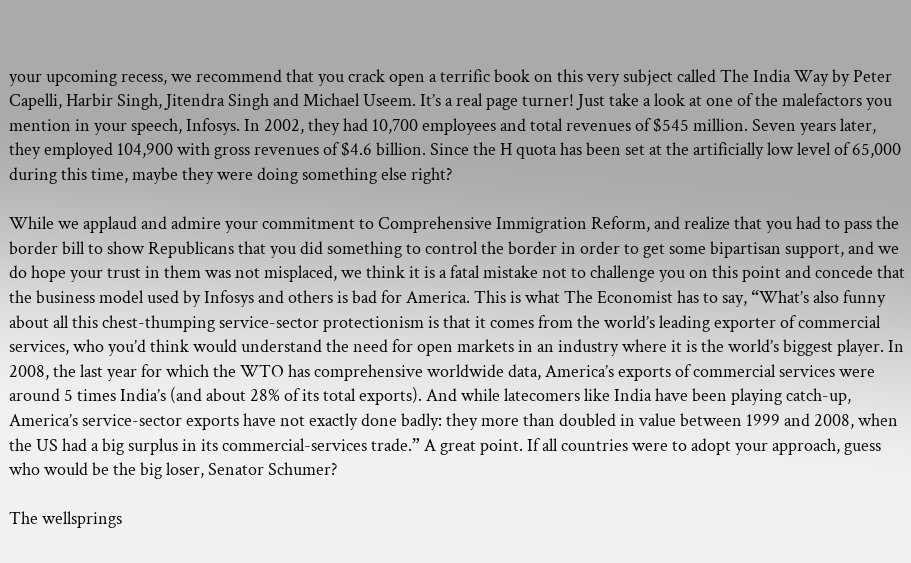your upcoming recess, we recommend that you crack open a terrific book on this very subject called The India Way by Peter Capelli, Harbir Singh, Jitendra Singh and Michael Useem. It’s a real page turner! Just take a look at one of the malefactors you mention in your speech, Infosys. In 2002, they had 10,700 employees and total revenues of $545 million. Seven years later, they employed 104,900 with gross revenues of $4.6 billion. Since the H quota has been set at the artificially low level of 65,000 during this time, maybe they were doing something else right?

While we applaud and admire your commitment to Comprehensive Immigration Reform, and realize that you had to pass the border bill to show Republicans that you did something to control the border in order to get some bipartisan support, and we do hope your trust in them was not misplaced, we think it is a fatal mistake not to challenge you on this point and concede that the business model used by Infosys and others is bad for America. This is what The Economist has to say, “What’s also funny about all this chest-thumping service-sector protectionism is that it comes from the world’s leading exporter of commercial services, who you’d think would understand the need for open markets in an industry where it is the world’s biggest player. In 2008, the last year for which the WTO has comprehensive worldwide data, America’s exports of commercial services were around 5 times India’s (and about 28% of its total exports). And while latecomers like India have been playing catch-up, America’s service-sector exports have not exactly done badly: they more than doubled in value between 1999 and 2008, when the US had a big surplus in its commercial-services trade.” A great point. If all countries were to adopt your approach, guess who would be the big loser, Senator Schumer?

The wellsprings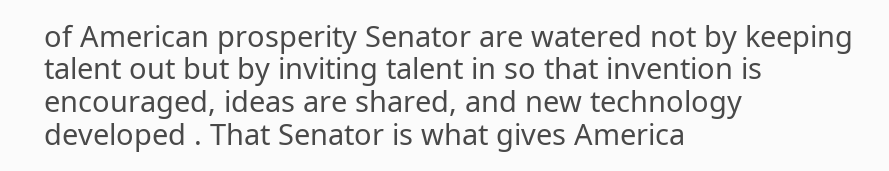of American prosperity Senator are watered not by keeping talent out but by inviting talent in so that invention is encouraged, ideas are shared, and new technology developed . That Senator is what gives America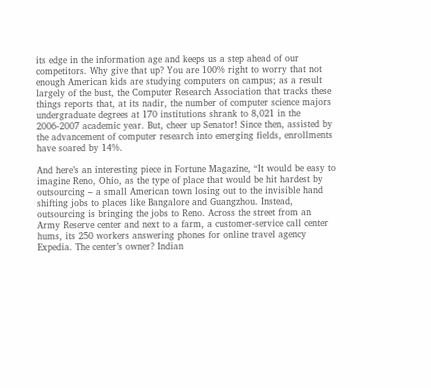its edge in the information age and keeps us a step ahead of our competitors. Why give that up? You are 100% right to worry that not enough American kids are studying computers on campus; as a result largely of the bust, the Computer Research Association that tracks these things reports that, at its nadir, the number of computer science majors undergraduate degrees at 170 institutions shrank to 8,021 in the 2006-2007 academic year. But, cheer up Senator! Since then, assisted by the advancement of computer research into emerging fields, enrollments have soared by 14%.

And here’s an interesting piece in Fortune Magazine, “It would be easy to imagine Reno, Ohio, as the type of place that would be hit hardest by outsourcing – a small American town losing out to the invisible hand shifting jobs to places like Bangalore and Guangzhou. Instead, outsourcing is bringing the jobs to Reno. Across the street from an Army Reserve center and next to a farm, a customer-service call center hums, its 250 workers answering phones for online travel agency Expedia. The center’s owner? Indian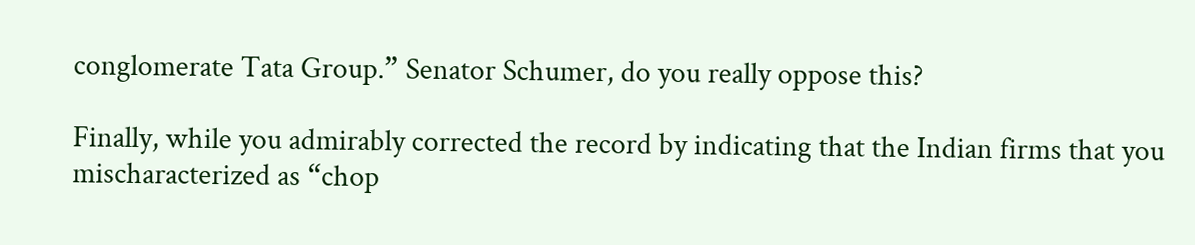conglomerate Tata Group.” Senator Schumer, do you really oppose this?

Finally, while you admirably corrected the record by indicating that the Indian firms that you mischaracterized as “chop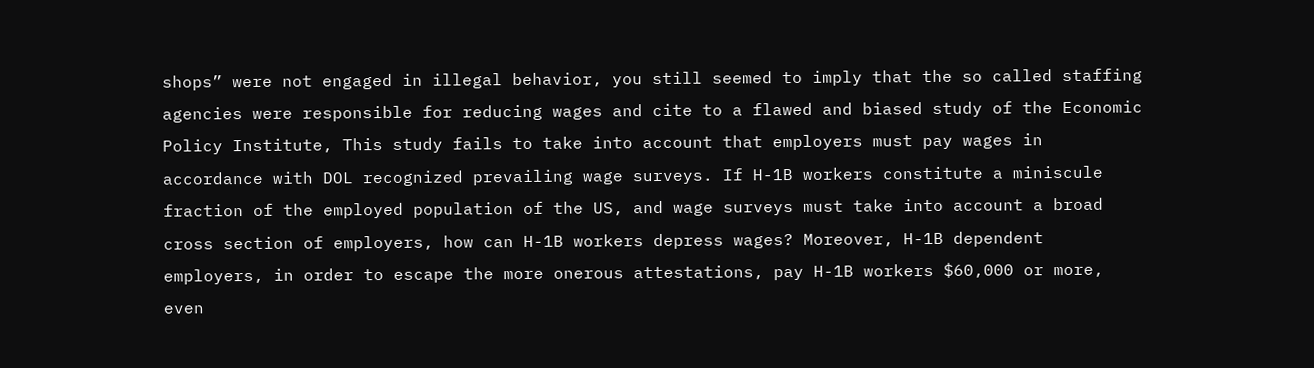shops” were not engaged in illegal behavior, you still seemed to imply that the so called staffing agencies were responsible for reducing wages and cite to a flawed and biased study of the Economic Policy Institute, This study fails to take into account that employers must pay wages in accordance with DOL recognized prevailing wage surveys. If H-1B workers constitute a miniscule fraction of the employed population of the US, and wage surveys must take into account a broad cross section of employers, how can H-1B workers depress wages? Moreover, H-1B dependent employers, in order to escape the more onerous attestations, pay H-1B workers $60,000 or more, even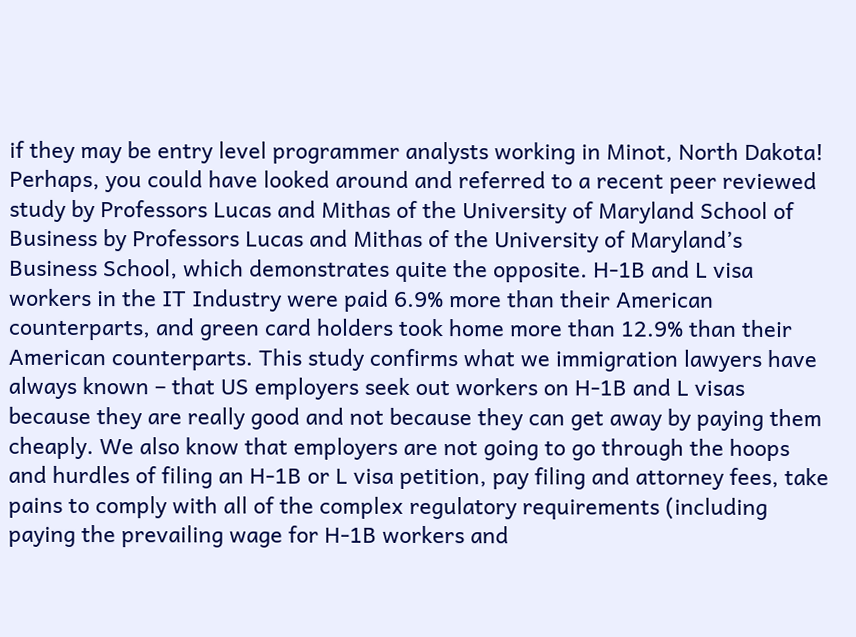if they may be entry level programmer analysts working in Minot, North Dakota! Perhaps, you could have looked around and referred to a recent peer reviewed study by Professors Lucas and Mithas of the University of Maryland School of Business by Professors Lucas and Mithas of the University of Maryland’s Business School, which demonstrates quite the opposite. H-1B and L visa workers in the IT Industry were paid 6.9% more than their American counterparts, and green card holders took home more than 12.9% than their American counterparts. This study confirms what we immigration lawyers have always known – that US employers seek out workers on H-1B and L visas because they are really good and not because they can get away by paying them cheaply. We also know that employers are not going to go through the hoops and hurdles of filing an H-1B or L visa petition, pay filing and attorney fees, take pains to comply with all of the complex regulatory requirements (including paying the prevailing wage for H-1B workers and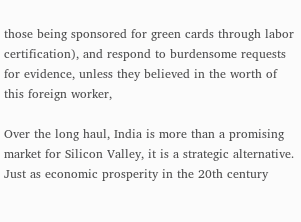those being sponsored for green cards through labor certification), and respond to burdensome requests for evidence, unless they believed in the worth of this foreign worker,

Over the long haul, India is more than a promising market for Silicon Valley, it is a strategic alternative. Just as economic prosperity in the 20th century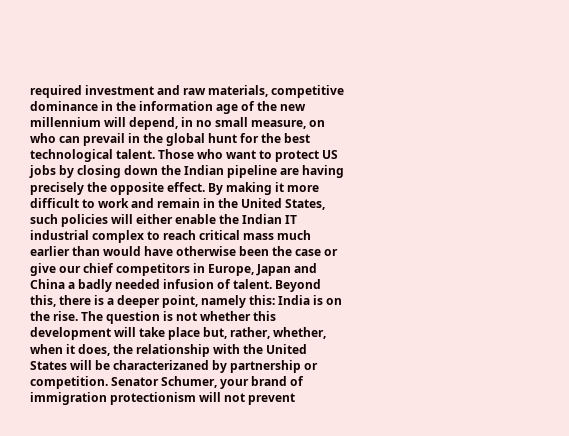required investment and raw materials, competitive dominance in the information age of the new millennium will depend, in no small measure, on who can prevail in the global hunt for the best technological talent. Those who want to protect US jobs by closing down the Indian pipeline are having precisely the opposite effect. By making it more difficult to work and remain in the United States, such policies will either enable the Indian IT industrial complex to reach critical mass much earlier than would have otherwise been the case or give our chief competitors in Europe, Japan and China a badly needed infusion of talent. Beyond this, there is a deeper point, namely this: India is on the rise. The question is not whether this development will take place but, rather, whether, when it does, the relationship with the United States will be characterizaned by partnership or competition. Senator Schumer, your brand of immigration protectionism will not prevent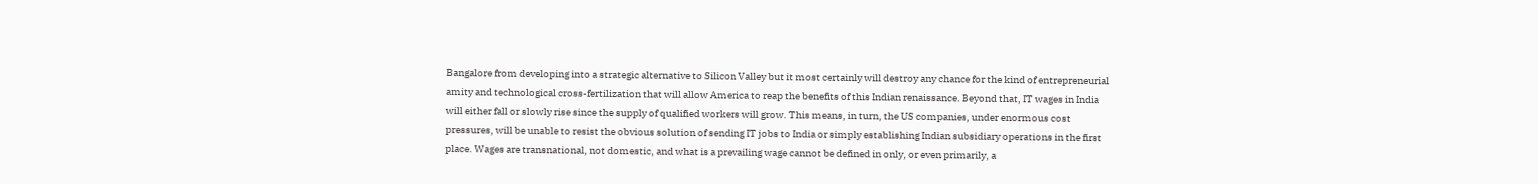Bangalore from developing into a strategic alternative to Silicon Valley but it most certainly will destroy any chance for the kind of entrepreneurial amity and technological cross-fertilization that will allow America to reap the benefits of this Indian renaissance. Beyond that, IT wages in India will either fall or slowly rise since the supply of qualified workers will grow. This means, in turn, the US companies, under enormous cost pressures, will be unable to resist the obvious solution of sending IT jobs to India or simply establishing Indian subsidiary operations in the first place. Wages are transnational, not domestic, and what is a prevailing wage cannot be defined in only, or even primarily, a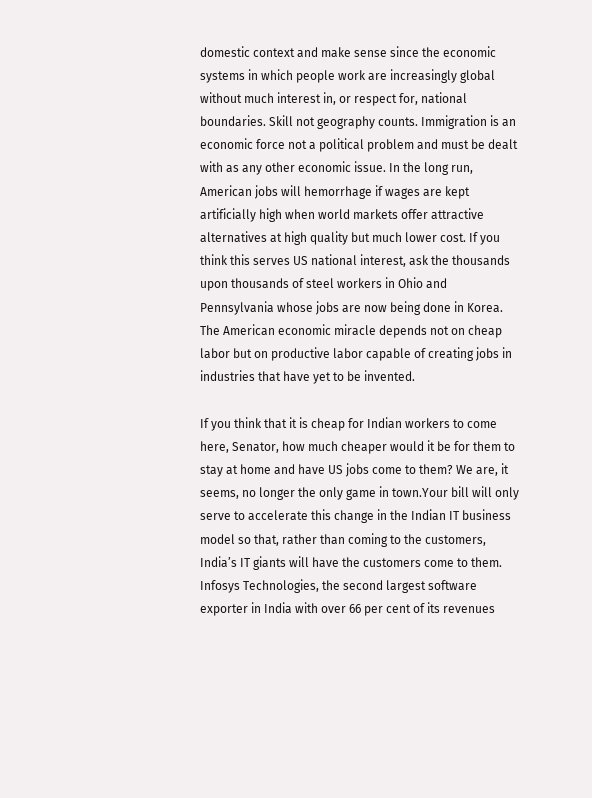domestic context and make sense since the economic systems in which people work are increasingly global without much interest in, or respect for, national boundaries. Skill not geography counts. Immigration is an economic force not a political problem and must be dealt with as any other economic issue. In the long run, American jobs will hemorrhage if wages are kept artificially high when world markets offer attractive alternatives at high quality but much lower cost. If you think this serves US national interest, ask the thousands upon thousands of steel workers in Ohio and Pennsylvania whose jobs are now being done in Korea. The American economic miracle depends not on cheap labor but on productive labor capable of creating jobs in industries that have yet to be invented.

If you think that it is cheap for Indian workers to come here, Senator, how much cheaper would it be for them to stay at home and have US jobs come to them? We are, it seems, no longer the only game in town.Your bill will only serve to accelerate this change in the Indian IT business model so that, rather than coming to the customers, India’s IT giants will have the customers come to them. Infosys Technologies, the second largest software exporter in India with over 66 per cent of its revenues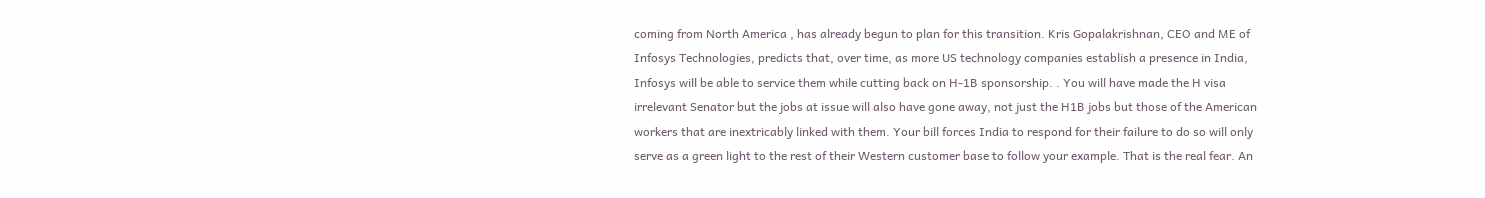coming from North America , has already begun to plan for this transition. Kris Gopalakrishnan, CEO and ME of Infosys Technologies, predicts that, over time, as more US technology companies establish a presence in India, Infosys will be able to service them while cutting back on H-1B sponsorship. . You will have made the H visa irrelevant Senator but the jobs at issue will also have gone away, not just the H1B jobs but those of the American workers that are inextricably linked with them. Your bill forces India to respond for their failure to do so will only serve as a green light to the rest of their Western customer base to follow your example. That is the real fear. An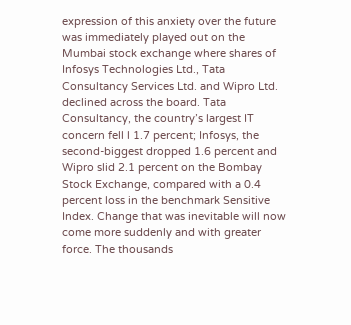expression of this anxiety over the future was immediately played out on the Mumbai stock exchange where shares of Infosys Technologies Ltd., Tata Consultancy Services Ltd. and Wipro Ltd. declined across the board. Tata Consultancy, the country’s largest IT concern fell l 1.7 percent; Infosys, the second-biggest dropped 1.6 percent and Wipro slid 2.1 percent on the Bombay Stock Exchange, compared with a 0.4 percent loss in the benchmark Sensitive Index. Change that was inevitable will now come more suddenly and with greater force. The thousands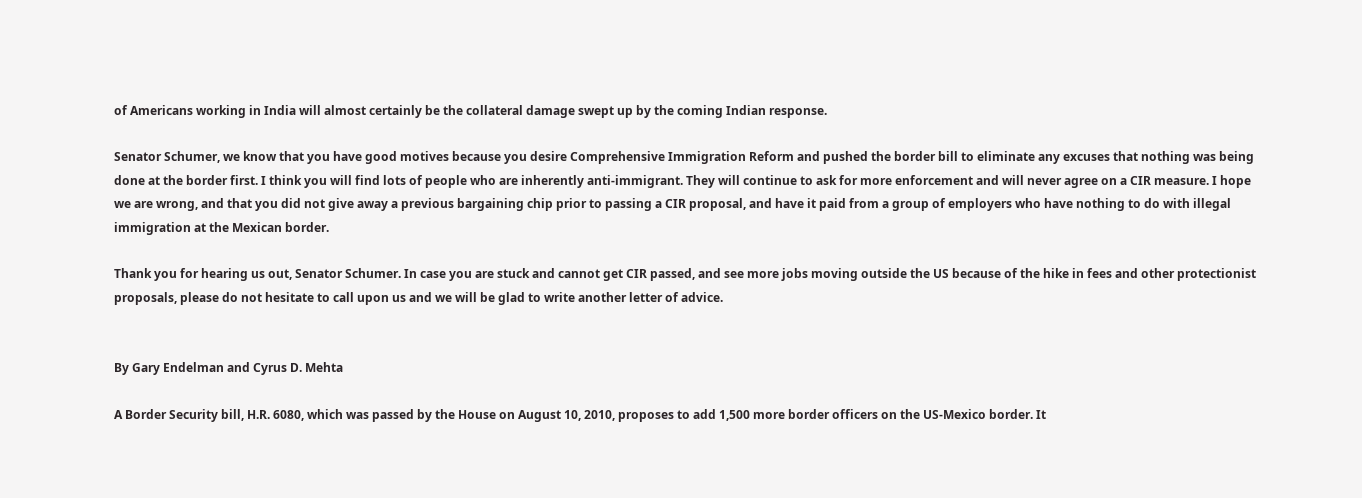of Americans working in India will almost certainly be the collateral damage swept up by the coming Indian response.

Senator Schumer, we know that you have good motives because you desire Comprehensive Immigration Reform and pushed the border bill to eliminate any excuses that nothing was being done at the border first. I think you will find lots of people who are inherently anti-immigrant. They will continue to ask for more enforcement and will never agree on a CIR measure. I hope we are wrong, and that you did not give away a previous bargaining chip prior to passing a CIR proposal, and have it paid from a group of employers who have nothing to do with illegal immigration at the Mexican border.

Thank you for hearing us out, Senator Schumer. In case you are stuck and cannot get CIR passed, and see more jobs moving outside the US because of the hike in fees and other protectionist proposals, please do not hesitate to call upon us and we will be glad to write another letter of advice.


By Gary Endelman and Cyrus D. Mehta

A Border Security bill, H.R. 6080, which was passed by the House on August 10, 2010, proposes to add 1,500 more border officers on the US-Mexico border. It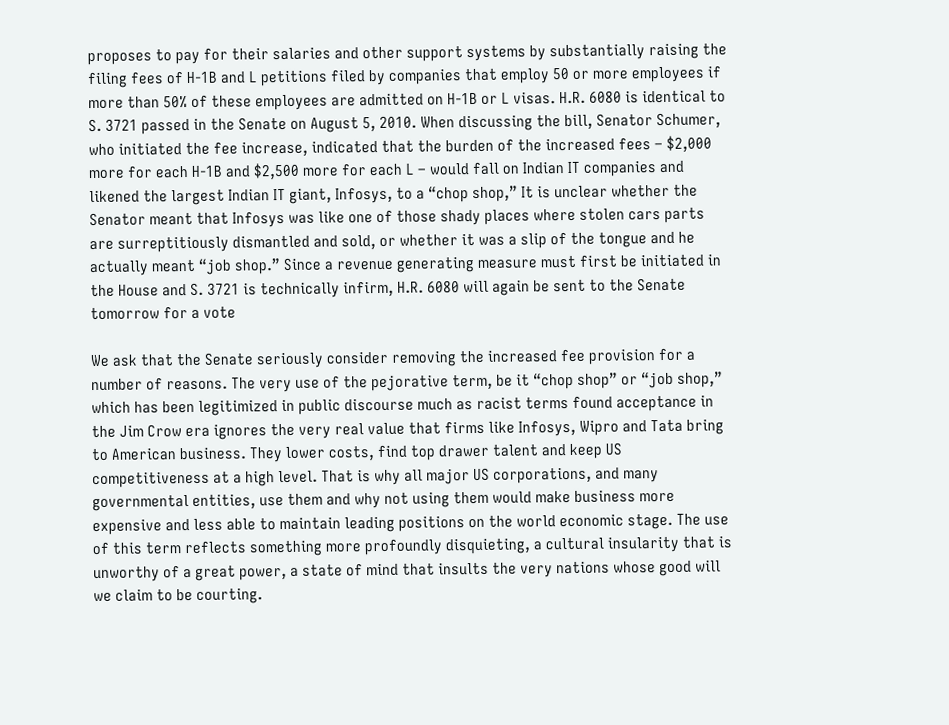proposes to pay for their salaries and other support systems by substantially raising the filing fees of H-1B and L petitions filed by companies that employ 50 or more employees if more than 50% of these employees are admitted on H-1B or L visas. H.R. 6080 is identical to S. 3721 passed in the Senate on August 5, 2010. When discussing the bill, Senator Schumer, who initiated the fee increase, indicated that the burden of the increased fees – $2,000 more for each H-1B and $2,500 more for each L – would fall on Indian IT companies and likened the largest Indian IT giant, Infosys, to a “chop shop,” It is unclear whether the Senator meant that Infosys was like one of those shady places where stolen cars parts are surreptitiously dismantled and sold, or whether it was a slip of the tongue and he actually meant “job shop.” Since a revenue generating measure must first be initiated in the House and S. 3721 is technically infirm, H.R. 6080 will again be sent to the Senate tomorrow for a vote

We ask that the Senate seriously consider removing the increased fee provision for a number of reasons. The very use of the pejorative term, be it “chop shop” or “job shop,” which has been legitimized in public discourse much as racist terms found acceptance in the Jim Crow era ignores the very real value that firms like Infosys, Wipro and Tata bring to American business. They lower costs, find top drawer talent and keep US competitiveness at a high level. That is why all major US corporations, and many governmental entities, use them and why not using them would make business more expensive and less able to maintain leading positions on the world economic stage. The use of this term reflects something more profoundly disquieting, a cultural insularity that is unworthy of a great power, a state of mind that insults the very nations whose good will we claim to be courting.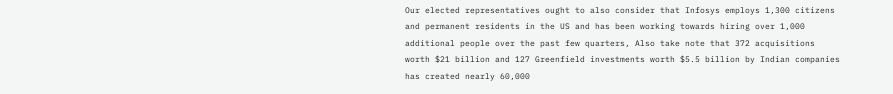Our elected representatives ought to also consider that Infosys employs 1,300 citizens and permanent residents in the US and has been working towards hiring over 1,000 additional people over the past few quarters, Also take note that 372 acquisitions worth $21 billion and 127 Greenfield investments worth $5.5 billion by Indian companies has created nearly 60,000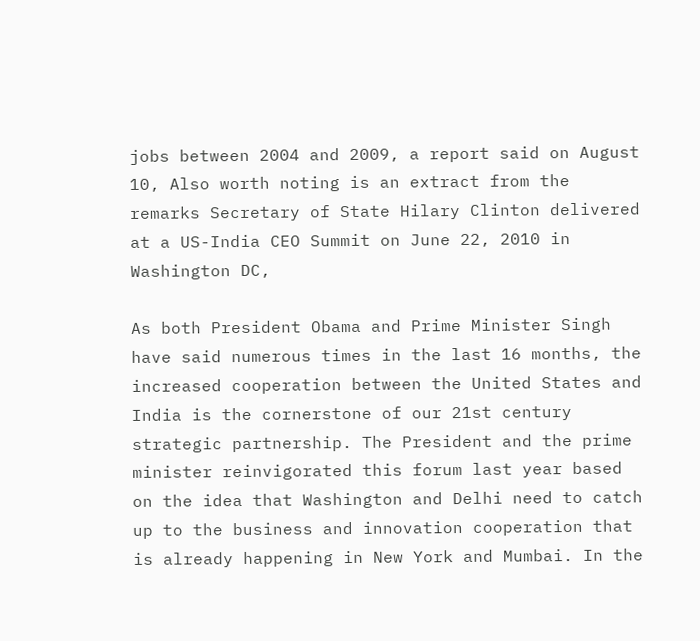jobs between 2004 and 2009, a report said on August 10, Also worth noting is an extract from the remarks Secretary of State Hilary Clinton delivered at a US-India CEO Summit on June 22, 2010 in Washington DC,

As both President Obama and Prime Minister Singh have said numerous times in the last 16 months, the increased cooperation between the United States and India is the cornerstone of our 21st century strategic partnership. The President and the prime minister reinvigorated this forum last year based on the idea that Washington and Delhi need to catch up to the business and innovation cooperation that is already happening in New York and Mumbai. In the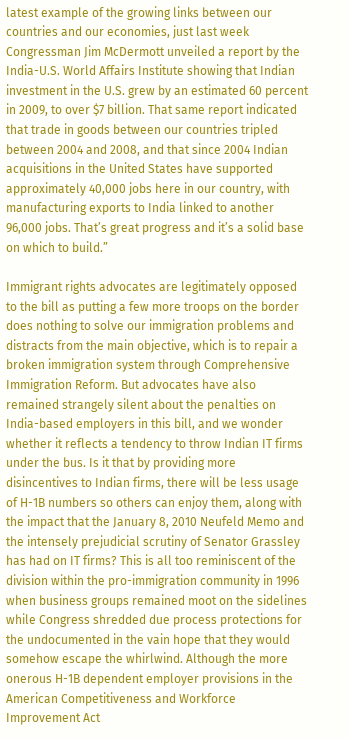latest example of the growing links between our countries and our economies, just last week Congressman Jim McDermott unveiled a report by the India-U.S. World Affairs Institute showing that Indian investment in the U.S. grew by an estimated 60 percent in 2009, to over $7 billion. That same report indicated that trade in goods between our countries tripled between 2004 and 2008, and that since 2004 Indian acquisitions in the United States have supported approximately 40,000 jobs here in our country, with manufacturing exports to India linked to another 96,000 jobs. That’s great progress and it’s a solid base on which to build.”

Immigrant rights advocates are legitimately opposed to the bill as putting a few more troops on the border does nothing to solve our immigration problems and distracts from the main objective, which is to repair a broken immigration system through Comprehensive Immigration Reform. But advocates have also remained strangely silent about the penalties on India-based employers in this bill, and we wonder whether it reflects a tendency to throw Indian IT firms under the bus. Is it that by providing more disincentives to Indian firms, there will be less usage of H-1B numbers so others can enjoy them, along with the impact that the January 8, 2010 Neufeld Memo and the intensely prejudicial scrutiny of Senator Grassley has had on IT firms? This is all too reminiscent of the division within the pro-immigration community in 1996 when business groups remained moot on the sidelines while Congress shredded due process protections for the undocumented in the vain hope that they would somehow escape the whirlwind. Although the more onerous H-1B dependent employer provisions in the American Competitiveness and Workforce Improvement Act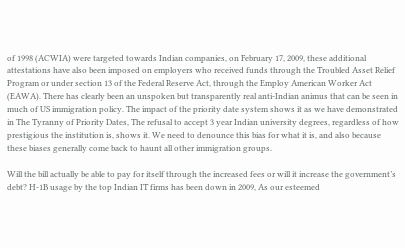of 1998 (ACWIA) were targeted towards Indian companies, on February 17, 2009, these additional attestations have also been imposed on employers who received funds through the Troubled Asset Relief Program or under section 13 of the Federal Reserve Act, through the Employ American Worker Act (EAWA). There has clearly been an unspoken but transparently real anti-Indian animus that can be seen in much of US immigration policy. The impact of the priority date system shows it as we have demonstrated in The Tyranny of Priority Dates, The refusal to accept 3 year Indian university degrees, regardless of how prestigious the institution is, shows it. We need to denounce this bias for what it is, and also because these biases generally come back to haunt all other immigration groups.

Will the bill actually be able to pay for itself through the increased fees or will it increase the government’s debt? H-1B usage by the top Indian IT firms has been down in 2009, As our esteemed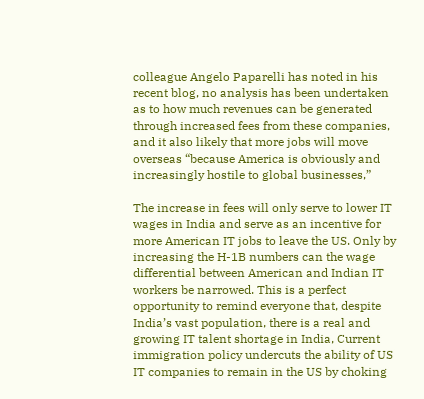colleague Angelo Paparelli has noted in his recent blog, no analysis has been undertaken as to how much revenues can be generated through increased fees from these companies, and it also likely that more jobs will move overseas “because America is obviously and increasingly hostile to global businesses,”

The increase in fees will only serve to lower IT wages in India and serve as an incentive for more American IT jobs to leave the US. Only by increasing the H-1B numbers can the wage differential between American and Indian IT workers be narrowed. This is a perfect opportunity to remind everyone that, despite India’s vast population, there is a real and growing IT talent shortage in India, Current immigration policy undercuts the ability of US IT companies to remain in the US by choking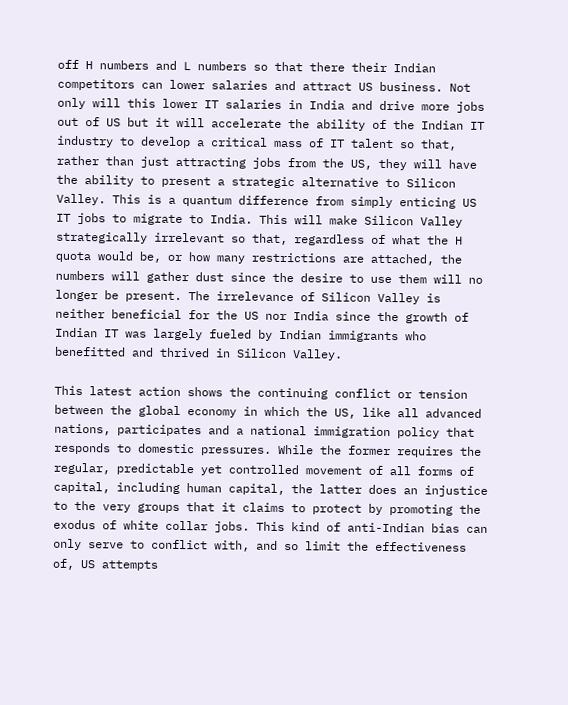off H numbers and L numbers so that there their Indian competitors can lower salaries and attract US business. Not only will this lower IT salaries in India and drive more jobs out of US but it will accelerate the ability of the Indian IT industry to develop a critical mass of IT talent so that, rather than just attracting jobs from the US, they will have the ability to present a strategic alternative to Silicon Valley. This is a quantum difference from simply enticing US IT jobs to migrate to India. This will make Silicon Valley strategically irrelevant so that, regardless of what the H quota would be, or how many restrictions are attached, the numbers will gather dust since the desire to use them will no longer be present. The irrelevance of Silicon Valley is neither beneficial for the US nor India since the growth of Indian IT was largely fueled by Indian immigrants who benefitted and thrived in Silicon Valley.

This latest action shows the continuing conflict or tension between the global economy in which the US, like all advanced nations, participates and a national immigration policy that responds to domestic pressures. While the former requires the regular, predictable yet controlled movement of all forms of capital, including human capital, the latter does an injustice to the very groups that it claims to protect by promoting the exodus of white collar jobs. This kind of anti-Indian bias can only serve to conflict with, and so limit the effectiveness of, US attempts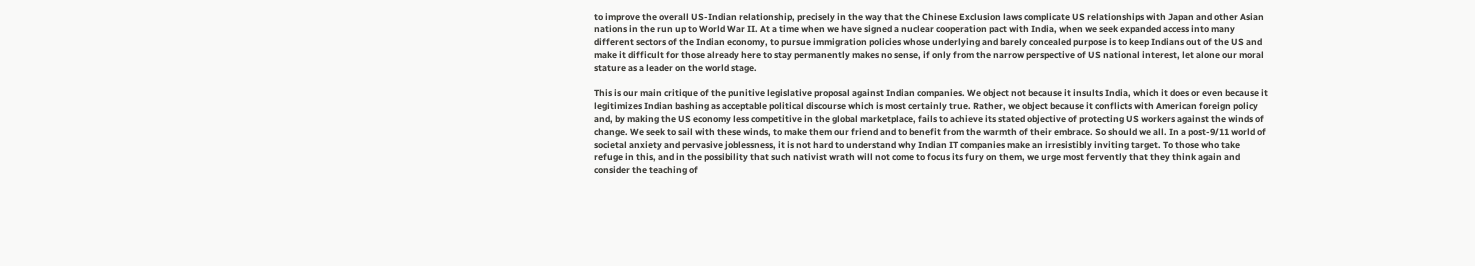to improve the overall US-Indian relationship, precisely in the way that the Chinese Exclusion laws complicate US relationships with Japan and other Asian nations in the run up to World War II. At a time when we have signed a nuclear cooperation pact with India, when we seek expanded access into many different sectors of the Indian economy, to pursue immigration policies whose underlying and barely concealed purpose is to keep Indians out of the US and make it difficult for those already here to stay permanently makes no sense, if only from the narrow perspective of US national interest, let alone our moral stature as a leader on the world stage.

This is our main critique of the punitive legislative proposal against Indian companies. We object not because it insults India, which it does or even because it legitimizes Indian bashing as acceptable political discourse which is most certainly true. Rather, we object because it conflicts with American foreign policy and, by making the US economy less competitive in the global marketplace, fails to achieve its stated objective of protecting US workers against the winds of change. We seek to sail with these winds, to make them our friend and to benefit from the warmth of their embrace. So should we all. In a post-9/11 world of societal anxiety and pervasive joblessness, it is not hard to understand why Indian IT companies make an irresistibly inviting target. To those who take refuge in this, and in the possibility that such nativist wrath will not come to focus its fury on them, we urge most fervently that they think again and consider the teaching of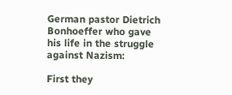German pastor Dietrich Bonhoeffer who gave his life in the struggle against Nazism:

First they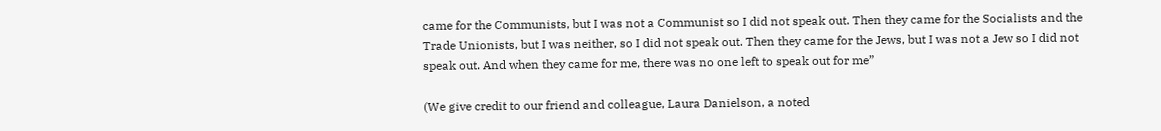came for the Communists, but I was not a Communist so I did not speak out. Then they came for the Socialists and the Trade Unionists, but I was neither, so I did not speak out. Then they came for the Jews, but I was not a Jew so I did not speak out. And when they came for me, there was no one left to speak out for me”

(We give credit to our friend and colleague, Laura Danielson, a noted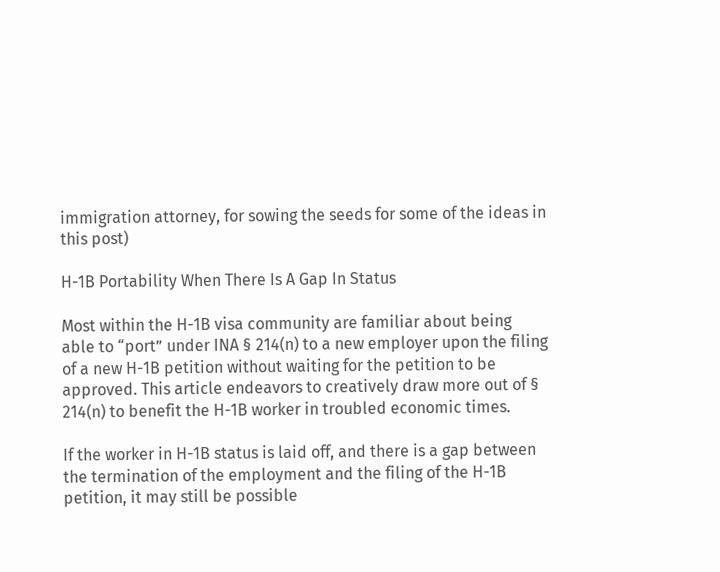immigration attorney, for sowing the seeds for some of the ideas in this post)

H-1B Portability When There Is A Gap In Status

Most within the H-1B visa community are familiar about being able to “port” under INA § 214(n) to a new employer upon the filing of a new H-1B petition without waiting for the petition to be approved. This article endeavors to creatively draw more out of § 214(n) to benefit the H-1B worker in troubled economic times.

If the worker in H-1B status is laid off, and there is a gap between the termination of the employment and the filing of the H-1B petition, it may still be possible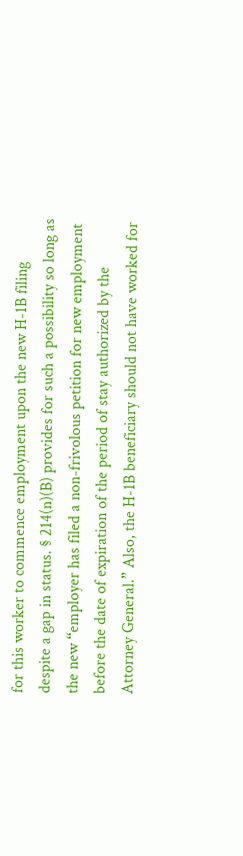for this worker to commence employment upon the new H-1B filing despite a gap in status. § 214(n)(B) provides for such a possibility so long as the new “employer has filed a non-frivolous petition for new employment before the date of expiration of the period of stay authorized by the Attorney General.” Also, the H-1B beneficiary should not have worked for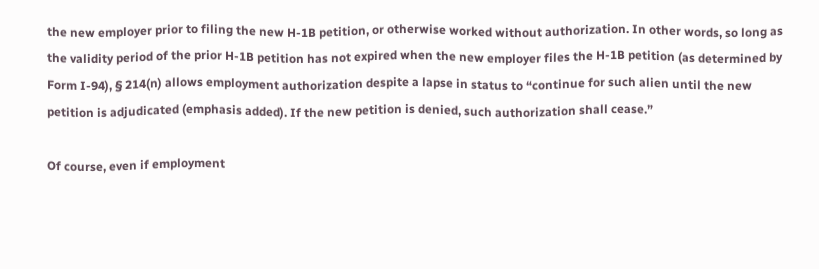the new employer prior to filing the new H-1B petition, or otherwise worked without authorization. In other words, so long as the validity period of the prior H-1B petition has not expired when the new employer files the H-1B petition (as determined by Form I-94), § 214(n) allows employment authorization despite a lapse in status to “continue for such alien until the new petition is adjudicated (emphasis added). If the new petition is denied, such authorization shall cease.”

Of course, even if employment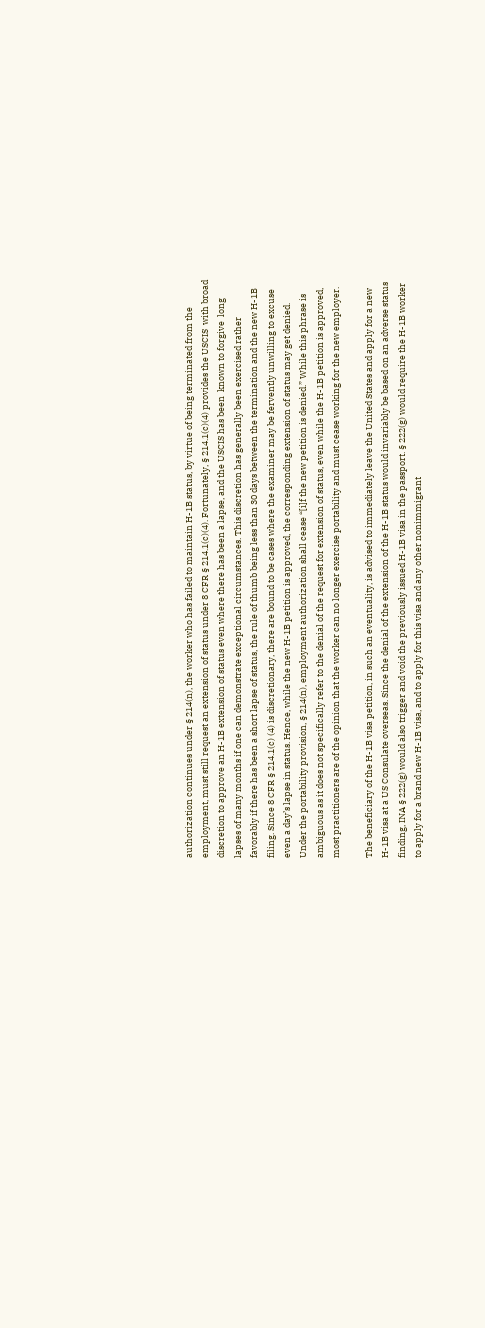authorization continues under § 214(n), the worker who has failed to maintain H-1B status, by virtue of being terminated from the employment, must still request an extension of status under 8 CFR § 214.1(c)(4). Fortunately, § 214.1(c)(4) provides the USCIS  with broad discretion to approve an H-1B extension of status even where there has been a lapse, and the USCIS has been  known to forgive  long lapses of many months if one can demonstrate exceptional circumstances. This discretion has generally been exercised rather favorably if there has been a short lapse of status, the rule of thumb being less than 30 days between the termination and the new H-1B filing. Since 8 CFR § 214.1(c) (4) is discretionary, there are bound to be cases where the examiner may be fervently unwilling to excuse even a day’s lapse in status. Hence, while the new H-1B petition is approved, the corresponding extension of status may get denied. Under the portability provision, § 214(n), employment authorization shall cease “[i]f the new petition is denied.” While this phrase is ambiguous as it does not specifically refer to the denial of the request for extension of status, even while the H-1B petition is approved, most practitioners are of the opinion that the worker can no longer exercise portability and must cease working for the new employer.

The beneficiary of the H-1B visa petition, in such an eventuality, is advised to immediately leave the United States and apply for a new H-1B visa at a US Consulate overseas. Since the denial of the extension of the H-1B status would invariably be based on an adverse status finding, INA § 222(g) would also trigger and void the previously issued H-1B visa in the passport. § 222(g) would require the H-1B worker to apply for a brand new H-1B visa, and to apply for this visa and any other nonimmigrant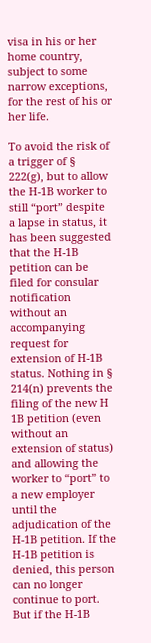visa in his or her home country, subject to some narrow exceptions, for the rest of his or her life.

To avoid the risk of a trigger of § 222(g), but to allow the H-1B worker to still “port” despite a lapse in status, it has been suggested that the H-1B petition can be filed for consular notification without an accompanying request for extension of H-1B status. Nothing in § 214(n) prevents the filing of the new H 1B petition (even without an extension of status) and allowing the worker to “port” to a new employer until the adjudication of the H-1B petition. If the H-1B petition is denied, this person can no longer continue to port. But if the H-1B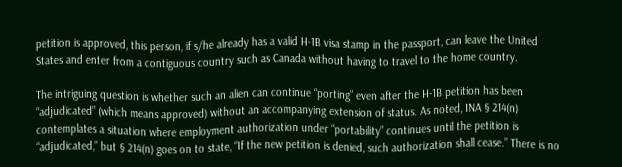petition is approved, this person, if s/he already has a valid H-1B visa stamp in the passport, can leave the United States and enter from a contiguous country such as Canada without having to travel to the home country.

The intriguing question is whether such an alien can continue “porting” even after the H-1B petition has been “adjudicated” (which means approved) without an accompanying extension of status. As noted, INA § 214(n) contemplates a situation where employment authorization under “portability” continues until the petition is “adjudicated,” but § 214(n) goes on to state, “If the new petition is denied, such authorization shall cease.” There is no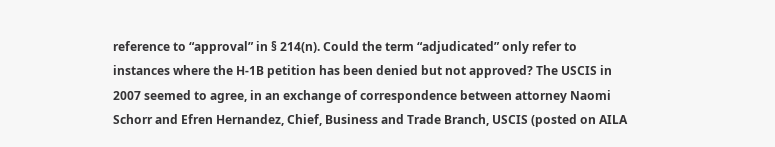reference to “approval” in § 214(n). Could the term “adjudicated” only refer to instances where the H-1B petition has been denied but not approved? The USCIS in 2007 seemed to agree, in an exchange of correspondence between attorney Naomi Schorr and Efren Hernandez, Chief, Business and Trade Branch, USCIS (posted on AILA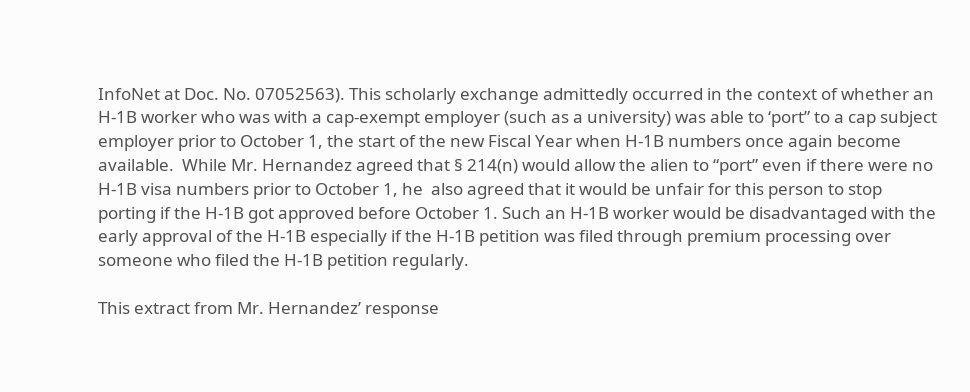InfoNet at Doc. No. 07052563). This scholarly exchange admittedly occurred in the context of whether an H-1B worker who was with a cap-exempt employer (such as a university) was able to ‘port” to a cap subject employer prior to October 1, the start of the new Fiscal Year when H-1B numbers once again become available.  While Mr. Hernandez agreed that § 214(n) would allow the alien to “port” even if there were no H-1B visa numbers prior to October 1, he  also agreed that it would be unfair for this person to stop porting if the H-1B got approved before October 1. Such an H-1B worker would be disadvantaged with the early approval of the H-1B especially if the H-1B petition was filed through premium processing over someone who filed the H-1B petition regularly.

This extract from Mr. Hernandez’ response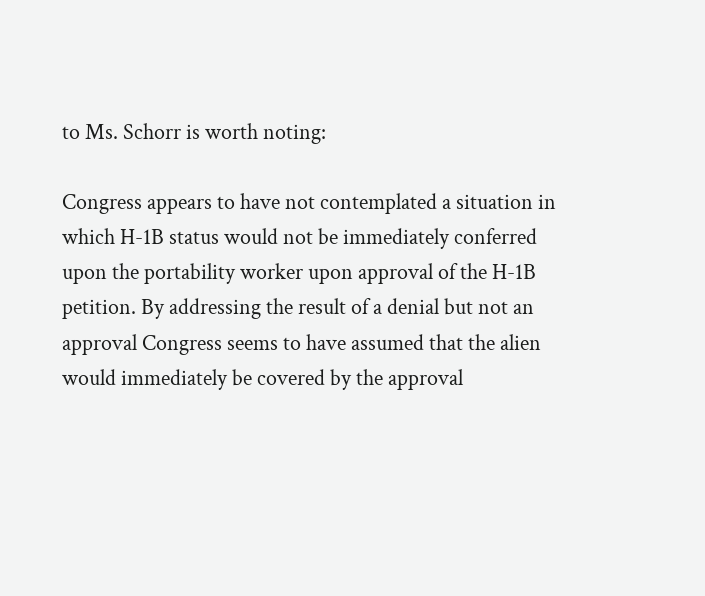to Ms. Schorr is worth noting:

Congress appears to have not contemplated a situation in which H-1B status would not be immediately conferred upon the portability worker upon approval of the H-1B petition. By addressing the result of a denial but not an approval Congress seems to have assumed that the alien would immediately be covered by the approval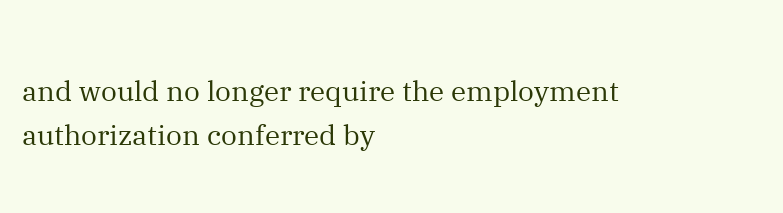and would no longer require the employment authorization conferred by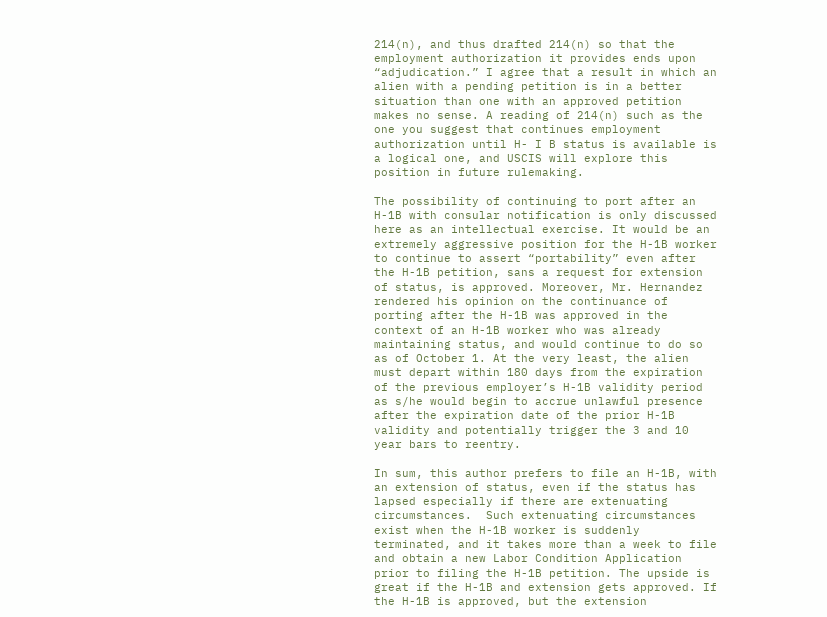214(n), and thus drafted 214(n) so that the employment authorization it provides ends upon “adjudication.” I agree that a result in which an alien with a pending petition is in a better situation than one with an approved petition makes no sense. A reading of 214(n) such as the one you suggest that continues employment authorization until H- I B status is available is a logical one, and USCIS will explore this position in future rulemaking.

The possibility of continuing to port after an H-1B with consular notification is only discussed here as an intellectual exercise. It would be an extremely aggressive position for the H-1B worker to continue to assert “portability” even after the H-1B petition, sans a request for extension of status, is approved. Moreover, Mr. Hernandez rendered his opinion on the continuance of porting after the H-1B was approved in the context of an H-1B worker who was already maintaining status, and would continue to do so as of October 1. At the very least, the alien must depart within 180 days from the expiration of the previous employer’s H-1B validity period as s/he would begin to accrue unlawful presence after the expiration date of the prior H-1B validity and potentially trigger the 3 and 10 year bars to reentry.

In sum, this author prefers to file an H-1B, with an extension of status, even if the status has lapsed especially if there are extenuating circumstances.  Such extenuating circumstances exist when the H-1B worker is suddenly terminated, and it takes more than a week to file and obtain a new Labor Condition Application prior to filing the H-1B petition. The upside is great if the H-1B and extension gets approved. If the H-1B is approved, but the extension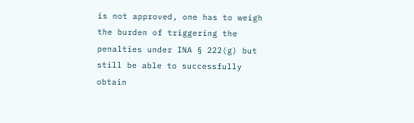is not approved, one has to weigh the burden of triggering the penalties under INA § 222(g) but still be able to successfully obtain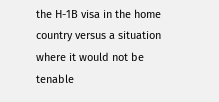the H-1B visa in the home country versus a situation where it would not be tenable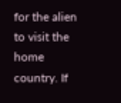for the alien to visit the home country. If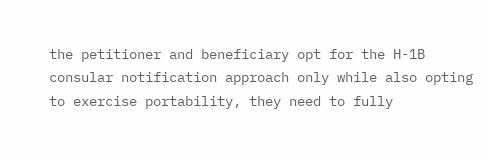the petitioner and beneficiary opt for the H-1B consular notification approach only while also opting to exercise portability, they need to fully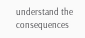understand the consequences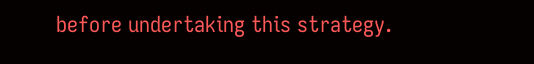before undertaking this strategy.